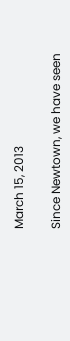March 15, 2013

Since Newtown, we have seen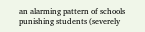an alarming pattern of schools punishing students (severely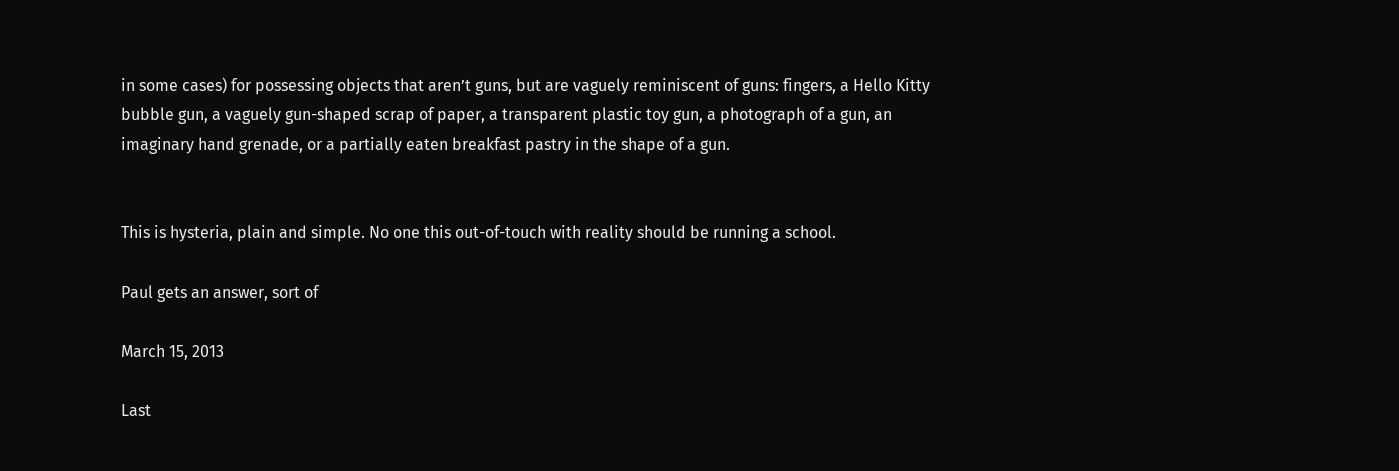in some cases) for possessing objects that aren’t guns, but are vaguely reminiscent of guns: fingers, a Hello Kitty bubble gun, a vaguely gun-shaped scrap of paper, a transparent plastic toy gun, a photograph of a gun, an imaginary hand grenade, or a partially eaten breakfast pastry in the shape of a gun.


This is hysteria, plain and simple. No one this out-of-touch with reality should be running a school.

Paul gets an answer, sort of

March 15, 2013

Last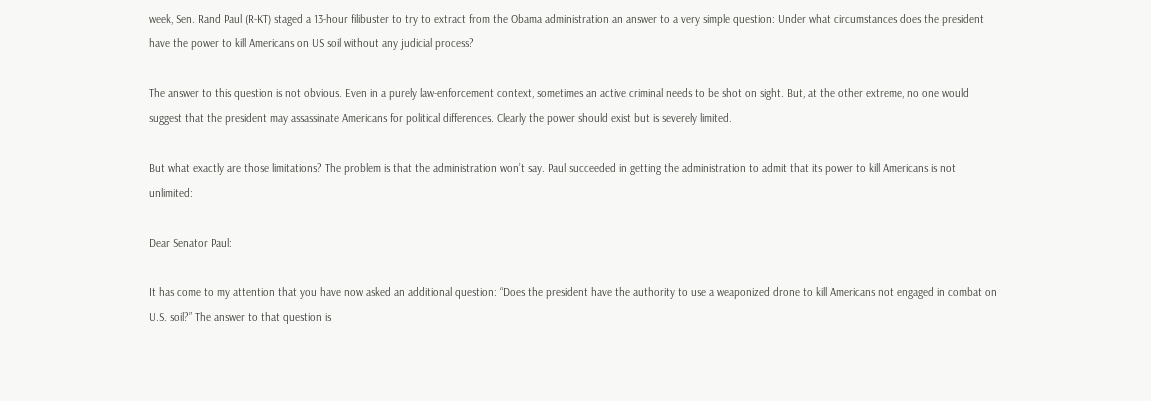week, Sen. Rand Paul (R-KT) staged a 13-hour filibuster to try to extract from the Obama administration an answer to a very simple question: Under what circumstances does the president have the power to kill Americans on US soil without any judicial process?

The answer to this question is not obvious. Even in a purely law-enforcement context, sometimes an active criminal needs to be shot on sight. But, at the other extreme, no one would suggest that the president may assassinate Americans for political differences. Clearly the power should exist but is severely limited.

But what exactly are those limitations? The problem is that the administration won’t say. Paul succeeded in getting the administration to admit that its power to kill Americans is not unlimited:

Dear Senator Paul:

It has come to my attention that you have now asked an additional question: “Does the president have the authority to use a weaponized drone to kill Americans not engaged in combat on U.S. soil?” The answer to that question is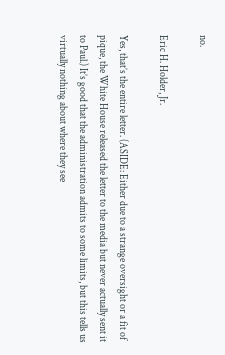no.

Eric H. Holder, Jr.

Yes, that’s the entire letter. (ASIDE: Either due to a strange oversight or a fit of pique, the White House released the letter to the media but never actually sent it to Paul.) It’s good that the administration admits to some limits, but this tells us virtually nothing about where they see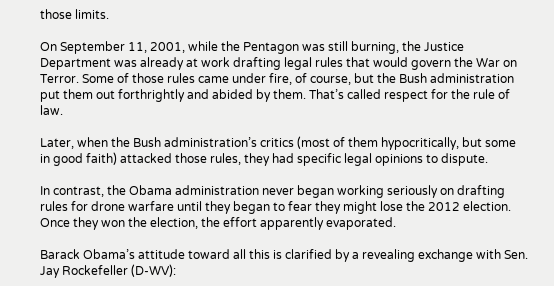those limits.

On September 11, 2001, while the Pentagon was still burning, the Justice Department was already at work drafting legal rules that would govern the War on Terror. Some of those rules came under fire, of course, but the Bush administration put them out forthrightly and abided by them. That’s called respect for the rule of law.

Later, when the Bush administration’s critics (most of them hypocritically, but some in good faith) attacked those rules, they had specific legal opinions to dispute.

In contrast, the Obama administration never began working seriously on drafting rules for drone warfare until they began to fear they might lose the 2012 election. Once they won the election, the effort apparently evaporated.

Barack Obama’s attitude toward all this is clarified by a revealing exchange with Sen. Jay Rockefeller (D-WV):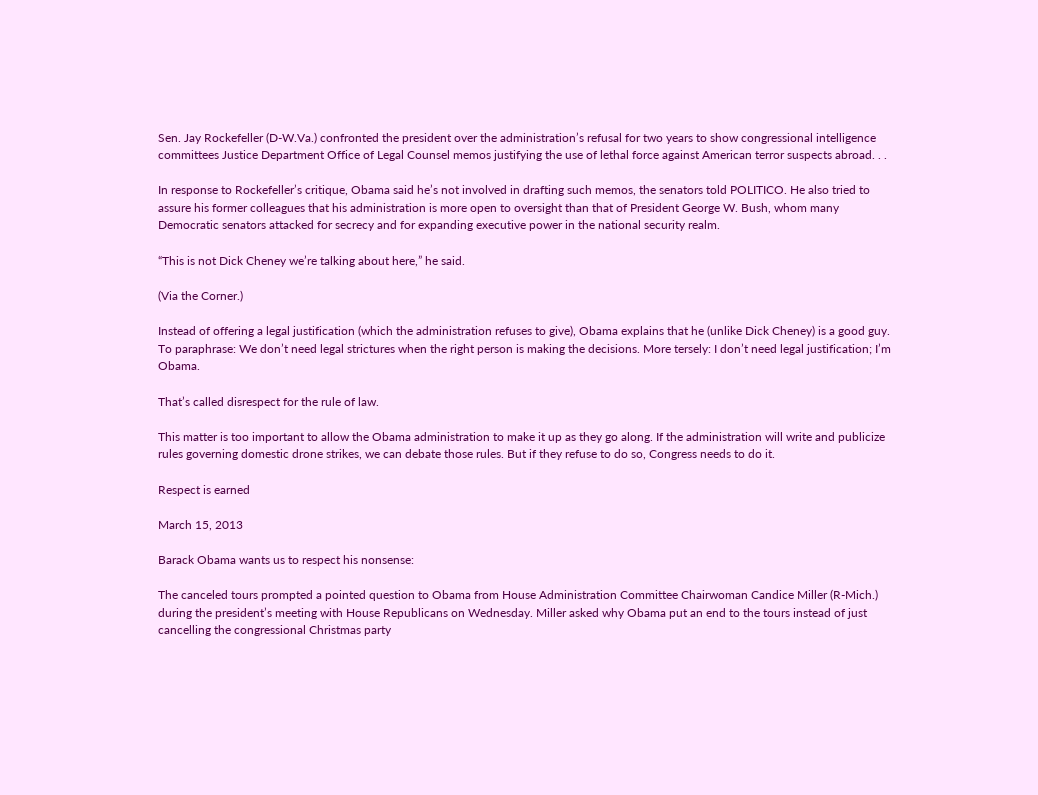Sen. Jay Rockefeller (D-W.Va.) confronted the president over the administration’s refusal for two years to show congressional intelligence committees Justice Department Office of Legal Counsel memos justifying the use of lethal force against American terror suspects abroad. . .

In response to Rockefeller’s critique, Obama said he’s not involved in drafting such memos, the senators told POLITICO. He also tried to assure his former colleagues that his administration is more open to oversight than that of President George W. Bush, whom many Democratic senators attacked for secrecy and for expanding executive power in the national security realm.

“This is not Dick Cheney we’re talking about here,” he said.

(Via the Corner.)

Instead of offering a legal justification (which the administration refuses to give), Obama explains that he (unlike Dick Cheney) is a good guy. To paraphrase: We don’t need legal strictures when the right person is making the decisions. More tersely: I don’t need legal justification; I’m Obama.

That’s called disrespect for the rule of law.

This matter is too important to allow the Obama administration to make it up as they go along. If the administration will write and publicize rules governing domestic drone strikes, we can debate those rules. But if they refuse to do so, Congress needs to do it.

Respect is earned

March 15, 2013

Barack Obama wants us to respect his nonsense:

The canceled tours prompted a pointed question to Obama from House Administration Committee Chairwoman Candice Miller (R-Mich.) during the president’s meeting with House Republicans on Wednesday. Miller asked why Obama put an end to the tours instead of just cancelling the congressional Christmas party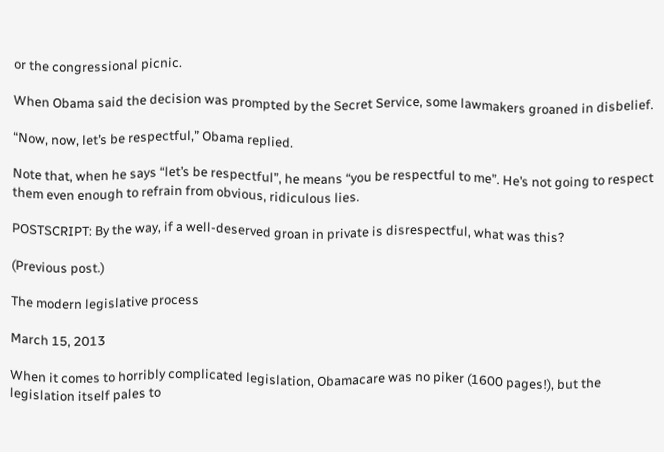or the congressional picnic.

When Obama said the decision was prompted by the Secret Service, some lawmakers groaned in disbelief.

“Now, now, let’s be respectful,” Obama replied.

Note that, when he says “let’s be respectful”, he means “you be respectful to me”. He’s not going to respect them even enough to refrain from obvious, ridiculous lies.

POSTSCRIPT: By the way, if a well-deserved groan in private is disrespectful, what was this?

(Previous post.)

The modern legislative process

March 15, 2013

When it comes to horribly complicated legislation, Obamacare was no piker (1600 pages!), but the legislation itself pales to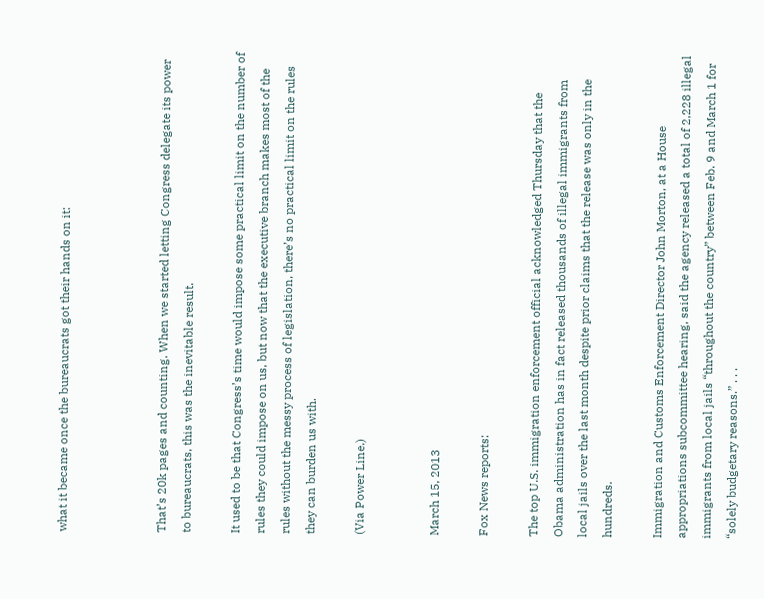what it became once the bureaucrats got their hands on it:



That’s 20k pages and counting. When we started letting Congress delegate its power to bureaucrats, this was the inevitable result.

It used to be that Congress’s time would impose some practical limit on the number of rules they could impose on us, but now that the executive branch makes most of the rules without the messy process of legislation, there’s no practical limit on the rules they can burden us with.

(Via Power Line.)


March 15, 2013

Fox News reports:

The top U.S. immigration enforcement official acknowledged Thursday that the Obama administration has in fact released thousands of illegal immigrants from local jails over the last month despite prior claims that the release was only in the hundreds.

Immigration and Customs Enforcement Director John Morton, at a House appropriations subcommittee hearing, said the agency released a total of 2,228 illegal immigrants from local jails “throughout the country” between Feb. 9 and March 1 for “solely budgetary reasons.” . . .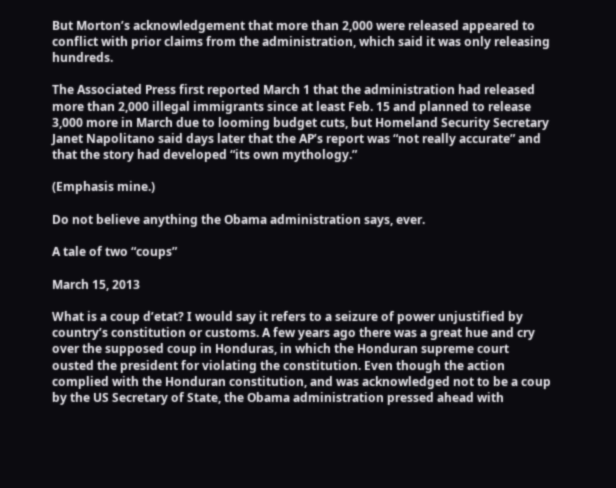But Morton’s acknowledgement that more than 2,000 were released appeared to conflict with prior claims from the administration, which said it was only releasing hundreds.

The Associated Press first reported March 1 that the administration had released more than 2,000 illegal immigrants since at least Feb. 15 and planned to release 3,000 more in March due to looming budget cuts, but Homeland Security Secretary Janet Napolitano said days later that the AP’s report was “not really accurate” and that the story had developed “its own mythology.”

(Emphasis mine.)

Do not believe anything the Obama administration says, ever.

A tale of two “coups”

March 15, 2013

What is a coup d’etat? I would say it refers to a seizure of power unjustified by country’s constitution or customs. A few years ago there was a great hue and cry over the supposed coup in Honduras, in which the Honduran supreme court ousted the president for violating the constitution. Even though the action complied with the Honduran constitution, and was acknowledged not to be a coup by the US Secretary of State, the Obama administration pressed ahead with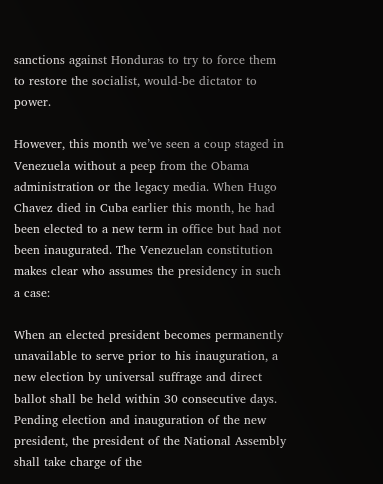sanctions against Honduras to try to force them to restore the socialist, would-be dictator to power.

However, this month we’ve seen a coup staged in Venezuela without a peep from the Obama administration or the legacy media. When Hugo Chavez died in Cuba earlier this month, he had been elected to a new term in office but had not been inaugurated. The Venezuelan constitution makes clear who assumes the presidency in such a case:

When an elected president becomes permanently unavailable to serve prior to his inauguration, a new election by universal suffrage and direct ballot shall be held within 30 consecutive days. Pending election and inauguration of the new president, the president of the National Assembly shall take charge of the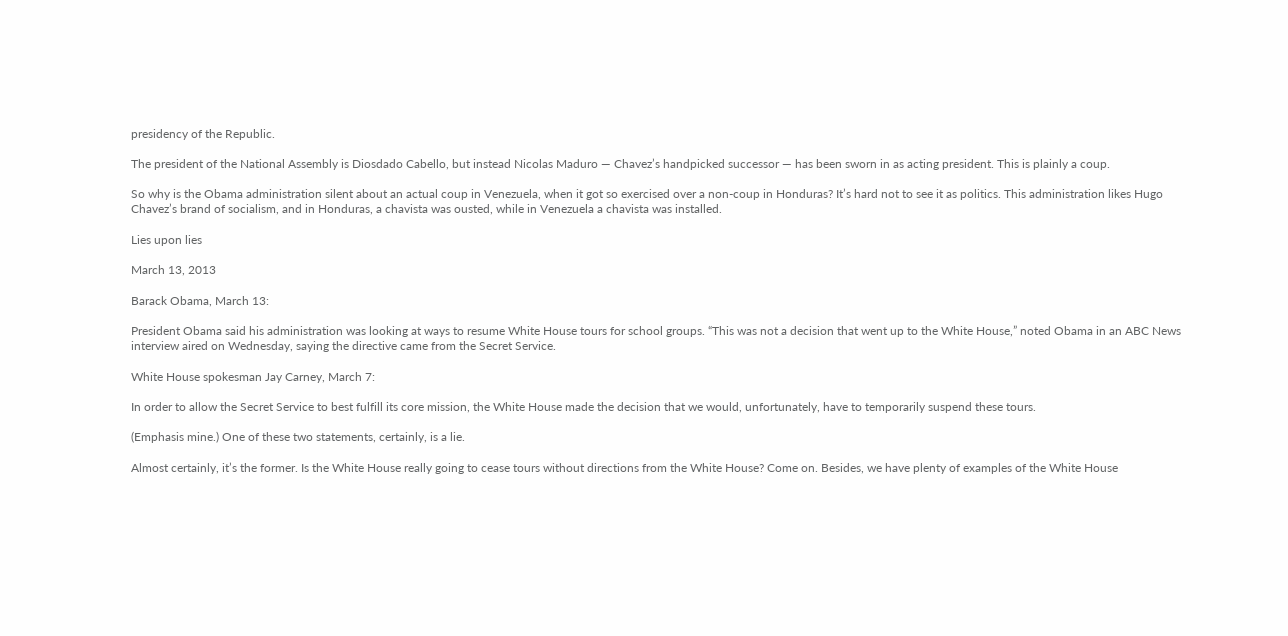presidency of the Republic.

The president of the National Assembly is Diosdado Cabello, but instead Nicolas Maduro — Chavez’s handpicked successor — has been sworn in as acting president. This is plainly a coup.

So why is the Obama administration silent about an actual coup in Venezuela, when it got so exercised over a non-coup in Honduras? It’s hard not to see it as politics. This administration likes Hugo Chavez’s brand of socialism, and in Honduras, a chavista was ousted, while in Venezuela a chavista was installed.

Lies upon lies

March 13, 2013

Barack Obama, March 13:

President Obama said his administration was looking at ways to resume White House tours for school groups. “This was not a decision that went up to the White House,” noted Obama in an ABC News interview aired on Wednesday, saying the directive came from the Secret Service.

White House spokesman Jay Carney, March 7:

In order to allow the Secret Service to best fulfill its core mission, the White House made the decision that we would, unfortunately, have to temporarily suspend these tours.

(Emphasis mine.) One of these two statements, certainly, is a lie.

Almost certainly, it’s the former. Is the White House really going to cease tours without directions from the White House? Come on. Besides, we have plenty of examples of the White House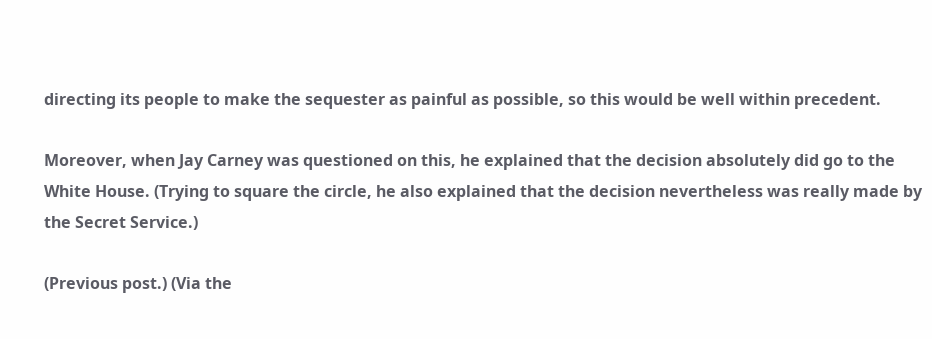directing its people to make the sequester as painful as possible, so this would be well within precedent.

Moreover, when Jay Carney was questioned on this, he explained that the decision absolutely did go to the White House. (Trying to square the circle, he also explained that the decision nevertheless was really made by the Secret Service.)

(Previous post.) (Via the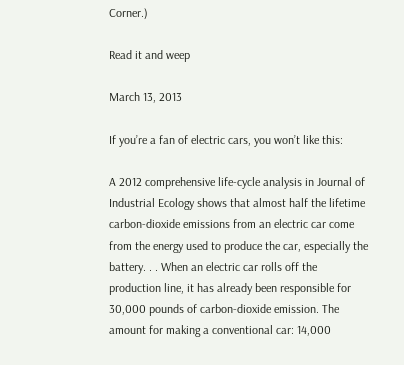Corner.)

Read it and weep

March 13, 2013

If you’re a fan of electric cars, you won’t like this:

A 2012 comprehensive life-cycle analysis in Journal of Industrial Ecology shows that almost half the lifetime carbon-dioxide emissions from an electric car come from the energy used to produce the car, especially the battery. . . When an electric car rolls off the production line, it has already been responsible for 30,000 pounds of carbon-dioxide emission. The amount for making a conventional car: 14,000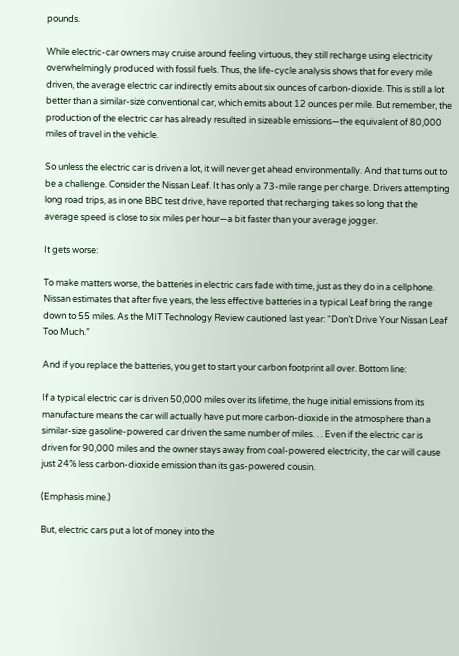pounds.

While electric-car owners may cruise around feeling virtuous, they still recharge using electricity overwhelmingly produced with fossil fuels. Thus, the life-cycle analysis shows that for every mile driven, the average electric car indirectly emits about six ounces of carbon-dioxide. This is still a lot better than a similar-size conventional car, which emits about 12 ounces per mile. But remember, the production of the electric car has already resulted in sizeable emissions—the equivalent of 80,000 miles of travel in the vehicle.

So unless the electric car is driven a lot, it will never get ahead environmentally. And that turns out to be a challenge. Consider the Nissan Leaf. It has only a 73-mile range per charge. Drivers attempting long road trips, as in one BBC test drive, have reported that recharging takes so long that the average speed is close to six miles per hour—a bit faster than your average jogger.

It gets worse:

To make matters worse, the batteries in electric cars fade with time, just as they do in a cellphone. Nissan estimates that after five years, the less effective batteries in a typical Leaf bring the range down to 55 miles. As the MIT Technology Review cautioned last year: “Don’t Drive Your Nissan Leaf Too Much.”

And if you replace the batteries, you get to start your carbon footprint all over. Bottom line:

If a typical electric car is driven 50,000 miles over its lifetime, the huge initial emissions from its manufacture means the car will actually have put more carbon-dioxide in the atmosphere than a similar-size gasoline-powered car driven the same number of miles. . . Even if the electric car is driven for 90,000 miles and the owner stays away from coal-powered electricity, the car will cause just 24% less carbon-dioxide emission than its gas-powered cousin.

(Emphasis mine.)

But, electric cars put a lot of money into the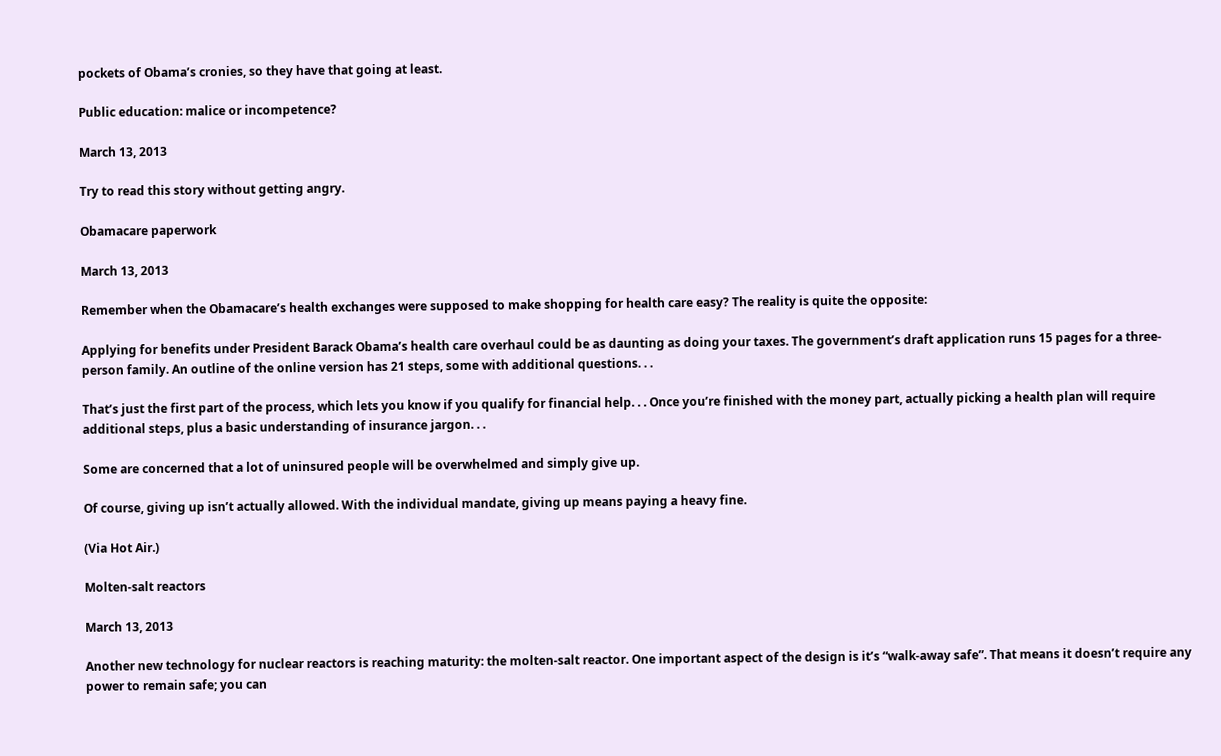pockets of Obama’s cronies, so they have that going at least.

Public education: malice or incompetence?

March 13, 2013

Try to read this story without getting angry.

Obamacare paperwork

March 13, 2013

Remember when the Obamacare’s health exchanges were supposed to make shopping for health care easy? The reality is quite the opposite:

Applying for benefits under President Barack Obama’s health care overhaul could be as daunting as doing your taxes. The government’s draft application runs 15 pages for a three-person family. An outline of the online version has 21 steps, some with additional questions. . .

That’s just the first part of the process, which lets you know if you qualify for financial help. . . Once you’re finished with the money part, actually picking a health plan will require additional steps, plus a basic understanding of insurance jargon. . .

Some are concerned that a lot of uninsured people will be overwhelmed and simply give up.

Of course, giving up isn’t actually allowed. With the individual mandate, giving up means paying a heavy fine.

(Via Hot Air.)

Molten-salt reactors

March 13, 2013

Another new technology for nuclear reactors is reaching maturity: the molten-salt reactor. One important aspect of the design is it’s “walk-away safe”. That means it doesn’t require any power to remain safe; you can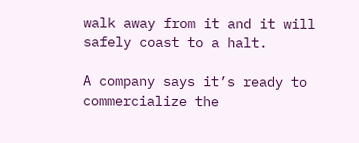walk away from it and it will safely coast to a halt.

A company says it’s ready to commercialize the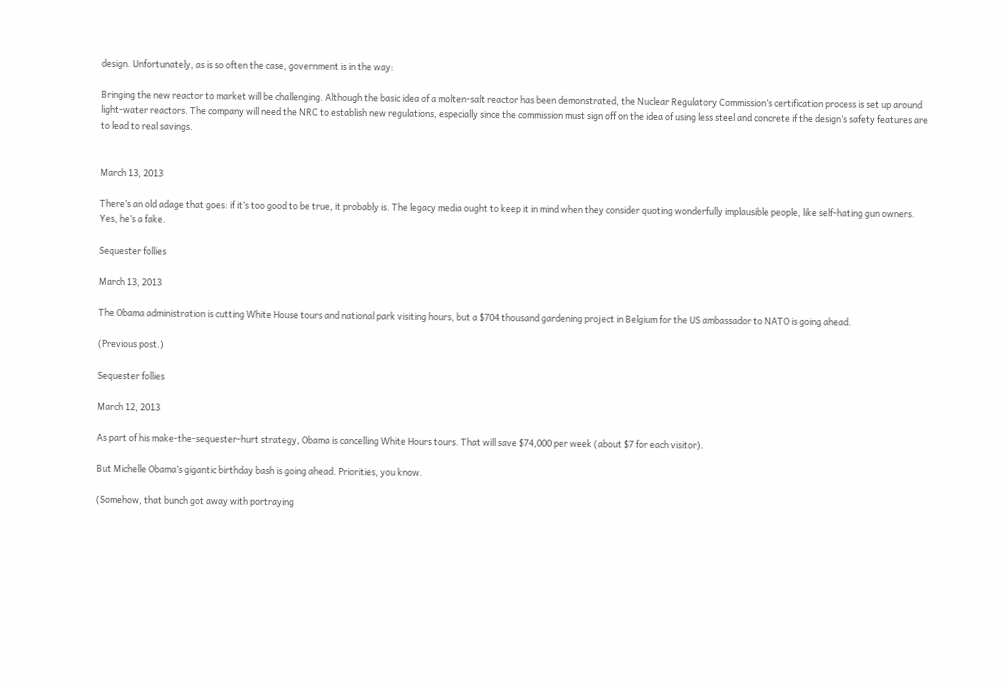design. Unfortunately, as is so often the case, government is in the way:

Bringing the new reactor to market will be challenging. Although the basic idea of a molten-salt reactor has been demonstrated, the Nuclear Regulatory Commission’s certification process is set up around light-water reactors. The company will need the NRC to establish new regulations, especially since the commission must sign off on the idea of using less steel and concrete if the design’s safety features are to lead to real savings.


March 13, 2013

There’s an old adage that goes: if it’s too good to be true, it probably is. The legacy media ought to keep it in mind when they consider quoting wonderfully implausible people, like self-hating gun owners. Yes, he’s a fake.

Sequester follies

March 13, 2013

The Obama administration is cutting White House tours and national park visiting hours, but a $704 thousand gardening project in Belgium for the US ambassador to NATO is going ahead.

(Previous post.)

Sequester follies

March 12, 2013

As part of his make-the-sequester-hurt strategy, Obama is cancelling White Hours tours. That will save $74,000 per week (about $7 for each visitor).

But Michelle Obama’s gigantic birthday bash is going ahead. Priorities, you know.

(Somehow, that bunch got away with portraying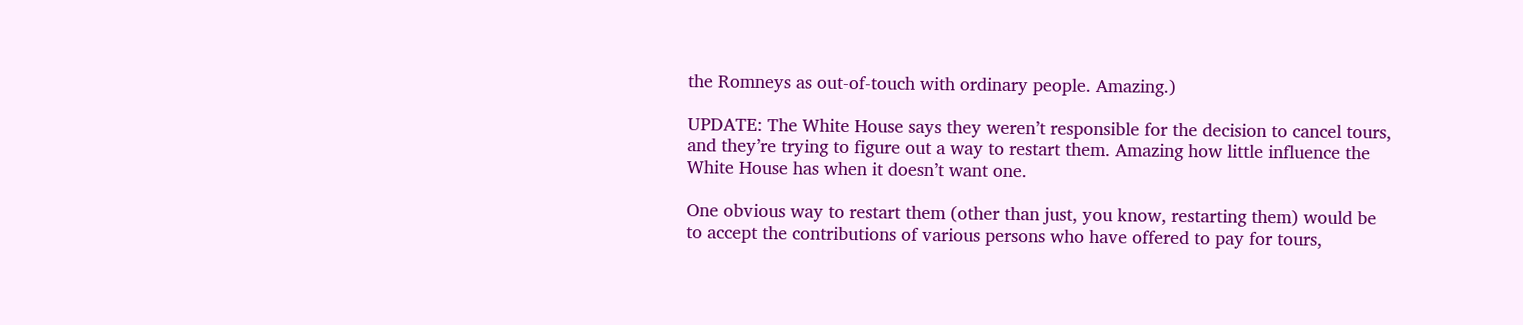the Romneys as out-of-touch with ordinary people. Amazing.)

UPDATE: The White House says they weren’t responsible for the decision to cancel tours, and they’re trying to figure out a way to restart them. Amazing how little influence the White House has when it doesn’t want one.

One obvious way to restart them (other than just, you know, restarting them) would be to accept the contributions of various persons who have offered to pay for tours,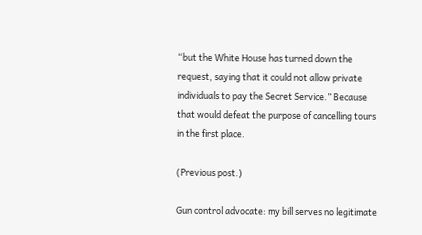“but the White House has turned down the request, saying that it could not allow private individuals to pay the Secret Service.” Because that would defeat the purpose of cancelling tours in the first place.

(Previous post.)

Gun control advocate: my bill serves no legitimate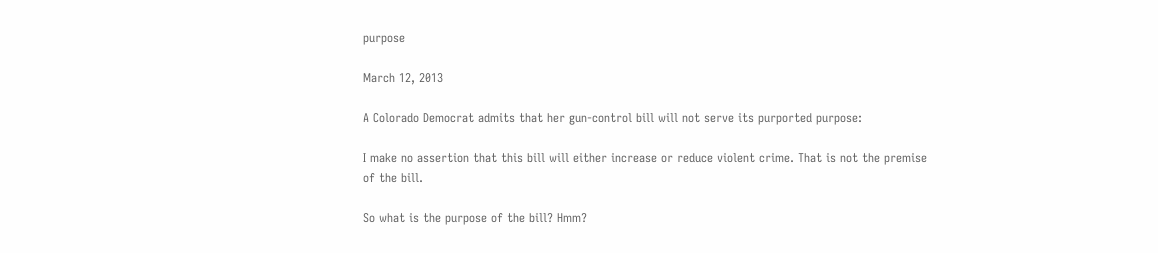purpose

March 12, 2013

A Colorado Democrat admits that her gun-control bill will not serve its purported purpose:

I make no assertion that this bill will either increase or reduce violent crime. That is not the premise of the bill.

So what is the purpose of the bill? Hmm?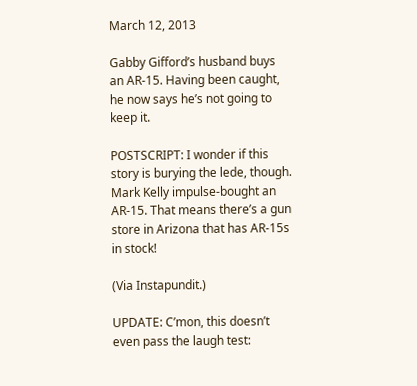March 12, 2013

Gabby Gifford’s husband buys an AR-15. Having been caught, he now says he’s not going to keep it.

POSTSCRIPT: I wonder if this story is burying the lede, though. Mark Kelly impulse-bought an AR-15. That means there’s a gun store in Arizona that has AR-15s in stock!

(Via Instapundit.)

UPDATE: C’mon, this doesn’t even pass the laugh test: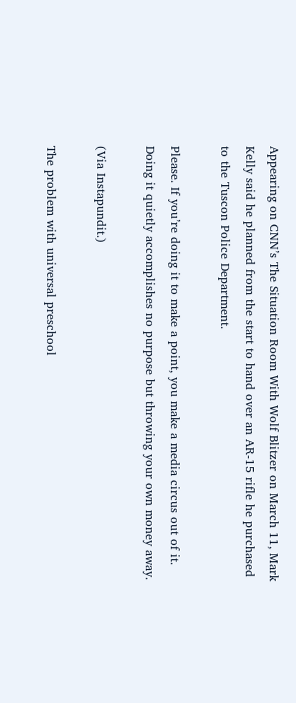Appearing on CNN’s The Situation Room With Wolf Blitzer on March 11, Mark Kelly said he planned from the start to hand over an AR-15 rifle he purchased to the Tuscon Police Department.

Please. If you’re doing it to make a point, you make a media circus out of it. Doing it quietly accomplishes no purpose but throwing your own money away.

(Via Instapundit.)

The problem with universal preschool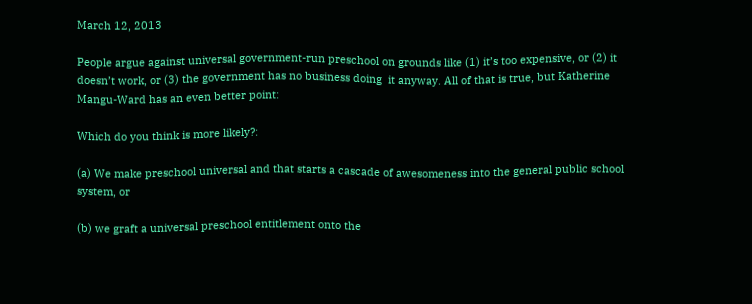March 12, 2013

People argue against universal government-run preschool on grounds like (1) it’s too expensive, or (2) it doesn’t work, or (3) the government has no business doing  it anyway. All of that is true, but Katherine Mangu-Ward has an even better point:

Which do you think is more likely?:

(a) We make preschool universal and that starts a cascade of awesomeness into the general public school system, or

(b) we graft a universal preschool entitlement onto the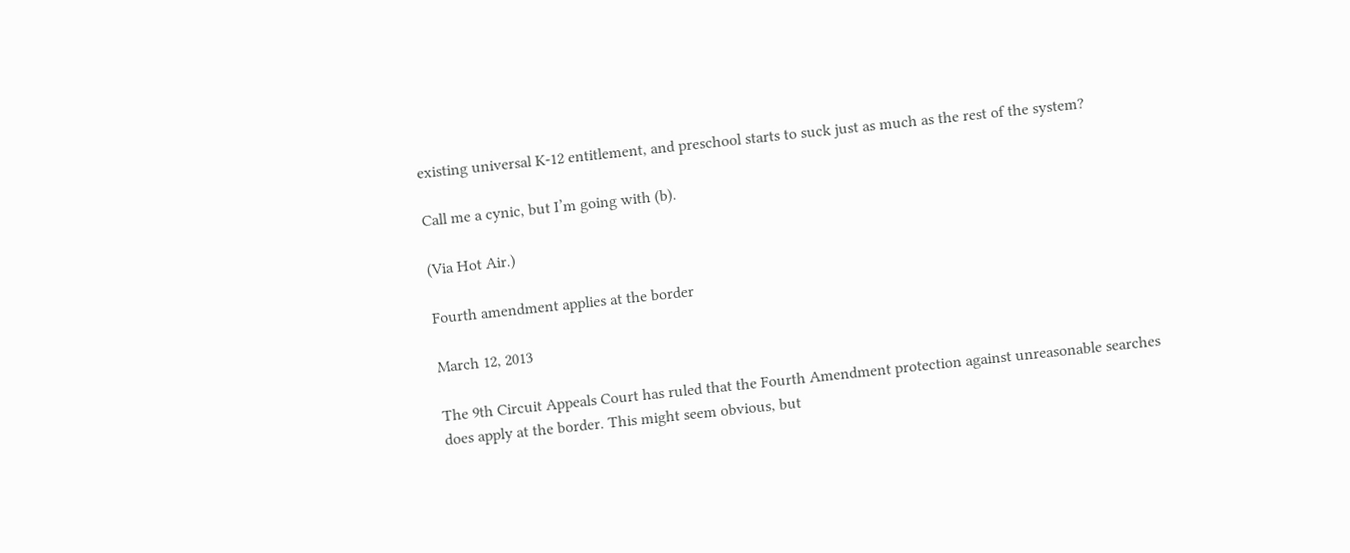existing universal K-12 entitlement, and preschool starts to suck just as much as the rest of the system?

Call me a cynic, but I’m going with (b).

(Via Hot Air.)

Fourth amendment applies at the border

March 12, 2013

The 9th Circuit Appeals Court has ruled that the Fourth Amendment protection against unreasonable searches does apply at the border. This might seem obvious, but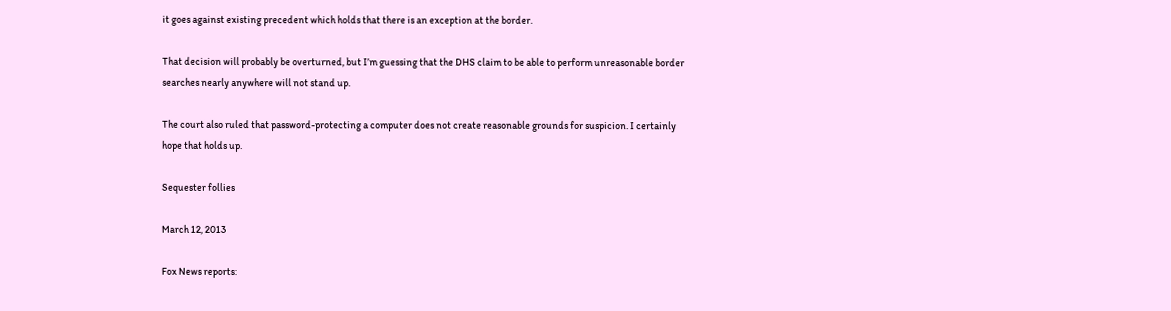it goes against existing precedent which holds that there is an exception at the border.

That decision will probably be overturned, but I’m guessing that the DHS claim to be able to perform unreasonable border searches nearly anywhere will not stand up.

The court also ruled that password-protecting a computer does not create reasonable grounds for suspicion. I certainly hope that holds up.

Sequester follies

March 12, 2013

Fox News reports: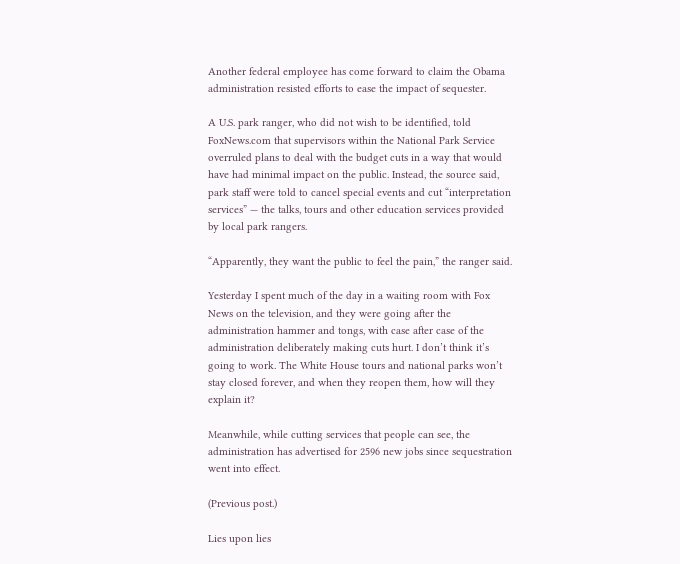Another federal employee has come forward to claim the Obama administration resisted efforts to ease the impact of sequester.

A U.S. park ranger, who did not wish to be identified, told FoxNews.com that supervisors within the National Park Service overruled plans to deal with the budget cuts in a way that would have had minimal impact on the public. Instead, the source said, park staff were told to cancel special events and cut “interpretation services” — the talks, tours and other education services provided by local park rangers.

“Apparently, they want the public to feel the pain,” the ranger said.

Yesterday I spent much of the day in a waiting room with Fox News on the television, and they were going after the administration hammer and tongs, with case after case of the administration deliberately making cuts hurt. I don’t think it’s going to work. The White House tours and national parks won’t stay closed forever, and when they reopen them, how will they explain it?

Meanwhile, while cutting services that people can see, the administration has advertised for 2596 new jobs since sequestration went into effect.

(Previous post.)

Lies upon lies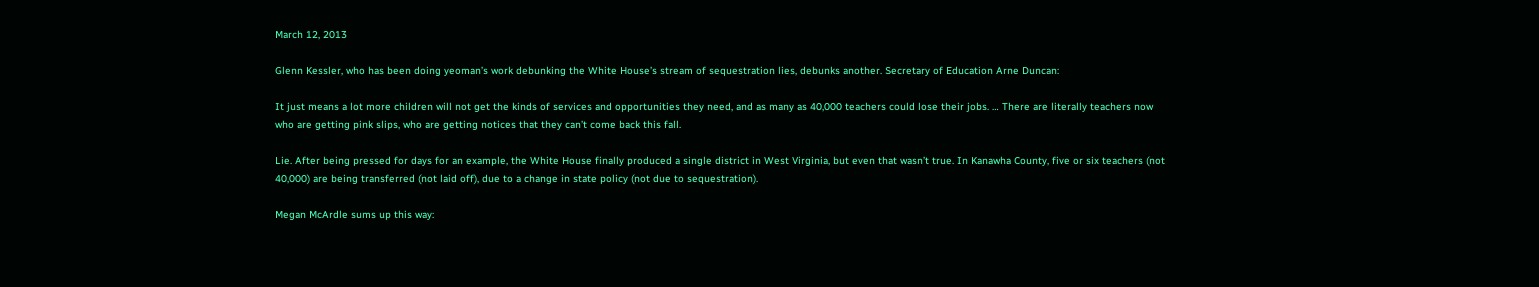March 12, 2013

Glenn Kessler, who has been doing yeoman’s work debunking the White House’s stream of sequestration lies, debunks another. Secretary of Education Arne Duncan:

It just means a lot more children will not get the kinds of services and opportunities they need, and as many as 40,000 teachers could lose their jobs. … There are literally teachers now who are getting pink slips, who are getting notices that they can’t come back this fall.

Lie. After being pressed for days for an example, the White House finally produced a single district in West Virginia, but even that wasn’t true. In Kanawha County, five or six teachers (not 40,000) are being transferred (not laid off), due to a change in state policy (not due to sequestration).

Megan McArdle sums up this way: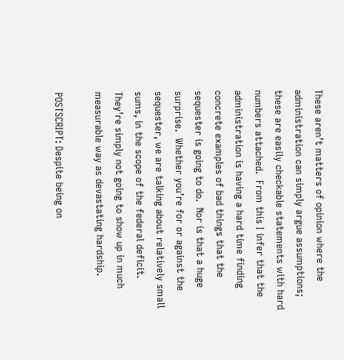These aren’t matters of opinion where the administration can simply argue assumptions; these are easily checkable statements with hard numbers attached.  From this I infer that the administration is having a hard time finding concrete examples of bad things that the sequester is going to do.  Nor is that a huge surprise.  Whether you’re for or against the sequester, we are talking about relatively small sums, in the scope of the federal deficit.  They’re simply not going to show up in much measurable way as devastating hardship.

POSTSCRIPT: Despite being on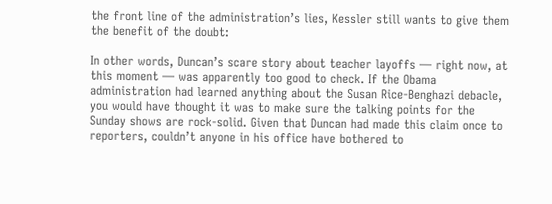the front line of the administration’s lies, Kessler still wants to give them the benefit of the doubt:

In other words, Duncan’s scare story about teacher layoffs — right now, at this moment — was apparently too good to check. If the Obama administration had learned anything about the Susan Rice-Benghazi debacle, you would have thought it was to make sure the talking points for the Sunday shows are rock-solid. Given that Duncan had made this claim once to reporters, couldn’t anyone in his office have bothered to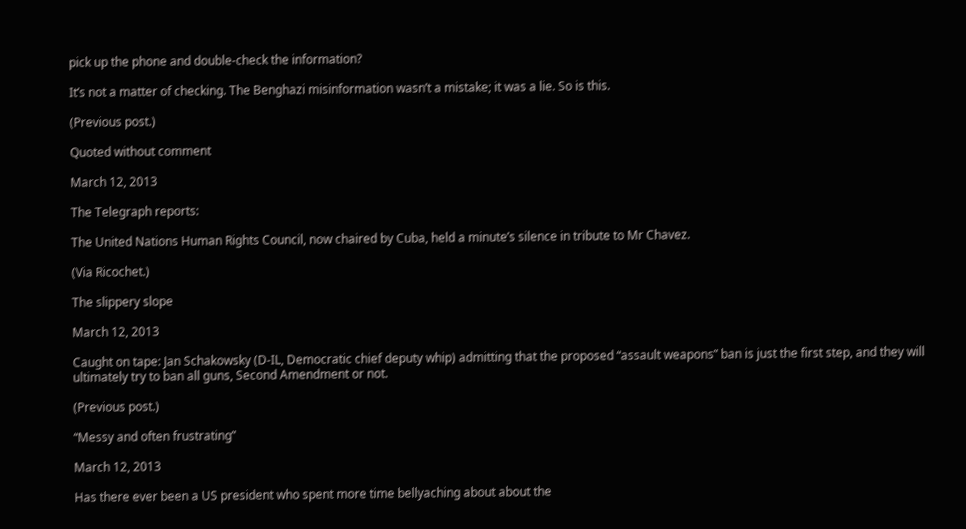pick up the phone and double-check the information?

It’s not a matter of checking. The Benghazi misinformation wasn’t a mistake; it was a lie. So is this.

(Previous post.)

Quoted without comment

March 12, 2013

The Telegraph reports:

The United Nations Human Rights Council, now chaired by Cuba, held a minute’s silence in tribute to Mr Chavez.

(Via Ricochet.)

The slippery slope

March 12, 2013

Caught on tape: Jan Schakowsky (D-IL, Democratic chief deputy whip) admitting that the proposed “assault weapons” ban is just the first step, and they will ultimately try to ban all guns, Second Amendment or not.

(Previous post.)

“Messy and often frustrating”

March 12, 2013

Has there ever been a US president who spent more time bellyaching about about the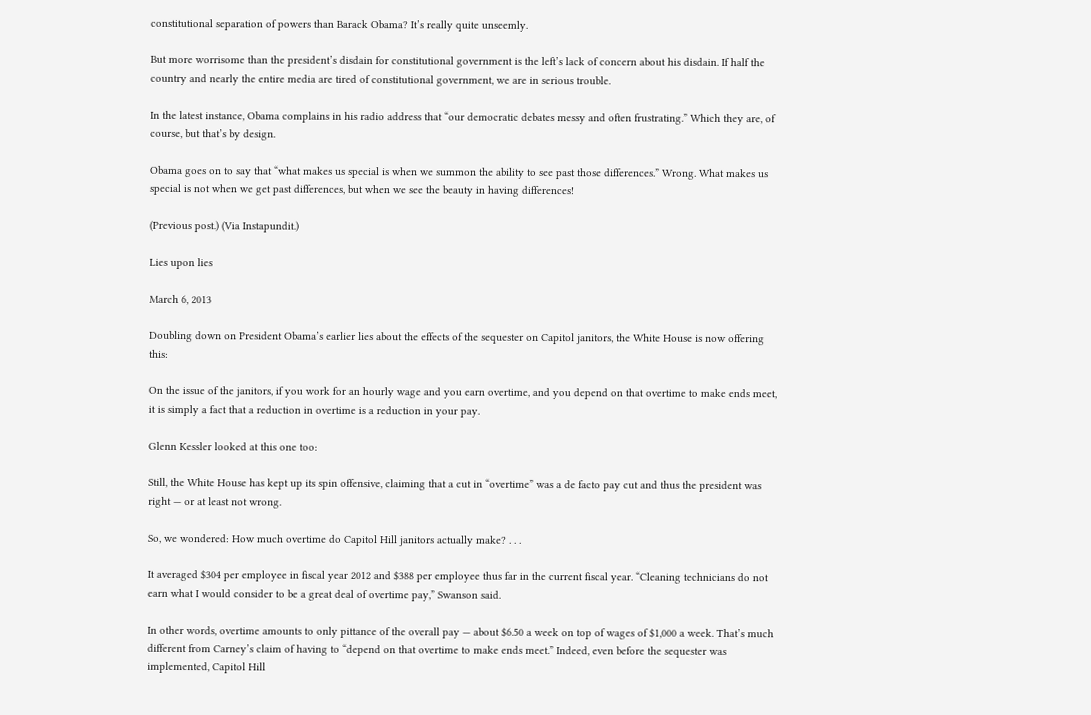constitutional separation of powers than Barack Obama? It’s really quite unseemly.

But more worrisome than the president’s disdain for constitutional government is the left’s lack of concern about his disdain. If half the country and nearly the entire media are tired of constitutional government, we are in serious trouble.

In the latest instance, Obama complains in his radio address that “our democratic debates messy and often frustrating.” Which they are, of course, but that’s by design.

Obama goes on to say that “what makes us special is when we summon the ability to see past those differences.” Wrong. What makes us special is not when we get past differences, but when we see the beauty in having differences!

(Previous post.) (Via Instapundit.)

Lies upon lies

March 6, 2013

Doubling down on President Obama’s earlier lies about the effects of the sequester on Capitol janitors, the White House is now offering this:

On the issue of the janitors, if you work for an hourly wage and you earn overtime, and you depend on that overtime to make ends meet, it is simply a fact that a reduction in overtime is a reduction in your pay.

Glenn Kessler looked at this one too:

Still, the White House has kept up its spin offensive, claiming that a cut in “overtime” was a de facto pay cut and thus the president was right — or at least not wrong.

So, we wondered: How much overtime do Capitol Hill janitors actually make? . . .

It averaged $304 per employee in fiscal year 2012 and $388 per employee thus far in the current fiscal year. “Cleaning technicians do not earn what I would consider to be a great deal of overtime pay,” Swanson said.

In other words, overtime amounts to only pittance of the overall pay — about $6.50 a week on top of wages of $1,000 a week. That’s much different from Carney’s claim of having to “depend on that overtime to make ends meet.” Indeed, even before the sequester was implemented, Capitol Hill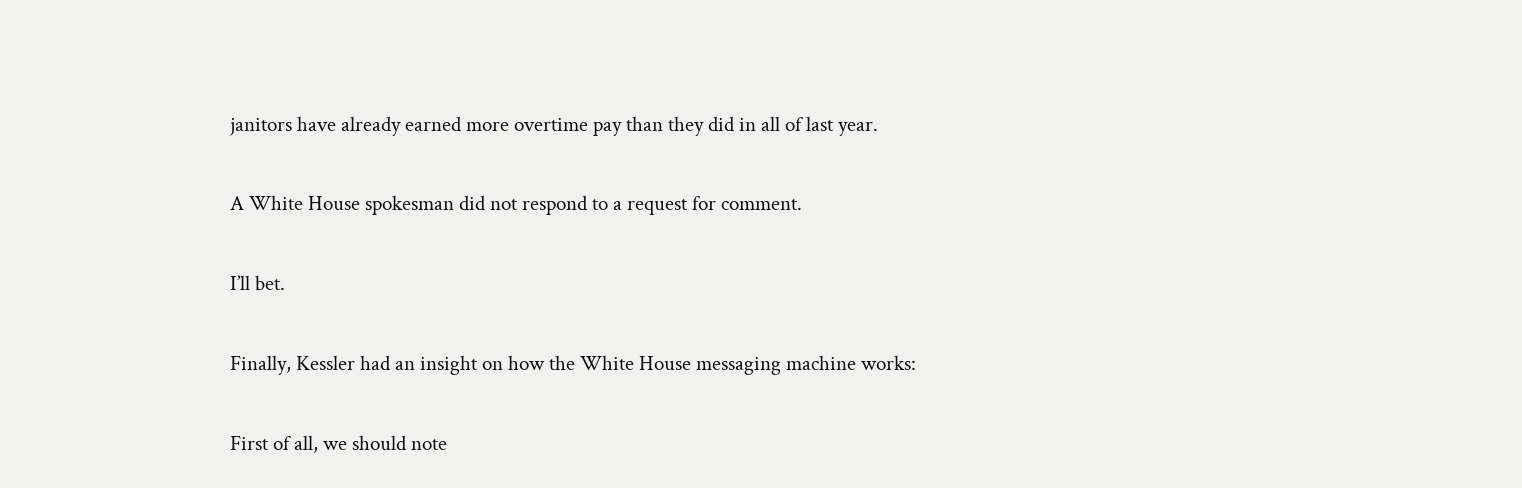janitors have already earned more overtime pay than they did in all of last year.

A White House spokesman did not respond to a request for comment.

I’ll bet.

Finally, Kessler had an insight on how the White House messaging machine works:

First of all, we should note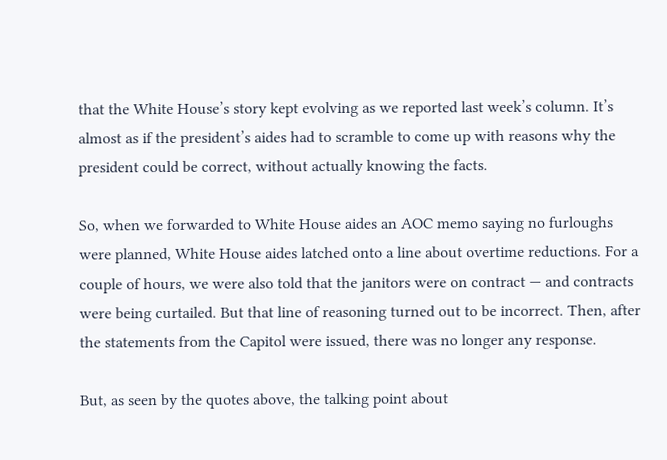that the White House’s story kept evolving as we reported last week’s column. It’s almost as if the president’s aides had to scramble to come up with reasons why the president could be correct, without actually knowing the facts.

So, when we forwarded to White House aides an AOC memo saying no furloughs were planned, White House aides latched onto a line about overtime reductions. For a couple of hours, we were also told that the janitors were on contract — and contracts were being curtailed. But that line of reasoning turned out to be incorrect. Then, after the statements from the Capitol were issued, there was no longer any response.

But, as seen by the quotes above, the talking point about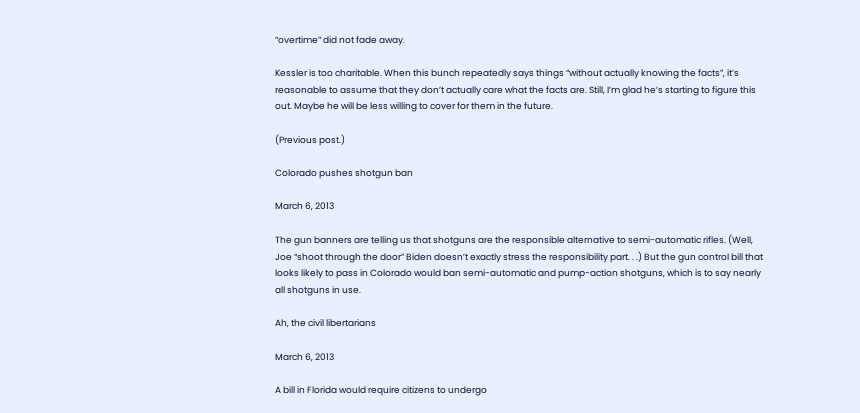“overtime” did not fade away.

Kessler is too charitable. When this bunch repeatedly says things “without actually knowing the facts”, it’s reasonable to assume that they don’t actually care what the facts are. Still, I’m glad he’s starting to figure this out. Maybe he will be less willing to cover for them in the future.

(Previous post.)

Colorado pushes shotgun ban

March 6, 2013

The gun banners are telling us that shotguns are the responsible alternative to semi-automatic rifles. (Well, Joe “shoot through the door” Biden doesn’t exactly stress the responsibility part. . .) But the gun control bill that looks likely to pass in Colorado would ban semi-automatic and pump-action shotguns, which is to say nearly all shotguns in use.

Ah, the civil libertarians

March 6, 2013

A bill in Florida would require citizens to undergo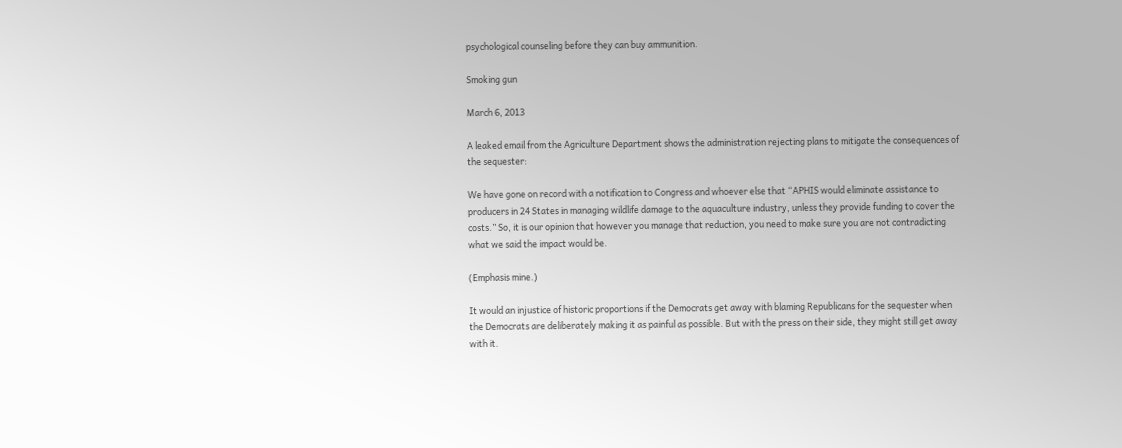psychological counseling before they can buy ammunition.

Smoking gun

March 6, 2013

A leaked email from the Agriculture Department shows the administration rejecting plans to mitigate the consequences of the sequester:

We have gone on record with a notification to Congress and whoever else that “APHIS would eliminate assistance to producers in 24 States in managing wildlife damage to the aquaculture industry, unless they provide funding to cover the costs.” So, it is our opinion that however you manage that reduction, you need to make sure you are not contradicting what we said the impact would be.

(Emphasis mine.)

It would an injustice of historic proportions if the Democrats get away with blaming Republicans for the sequester when the Democrats are deliberately making it as painful as possible. But with the press on their side, they might still get away with it.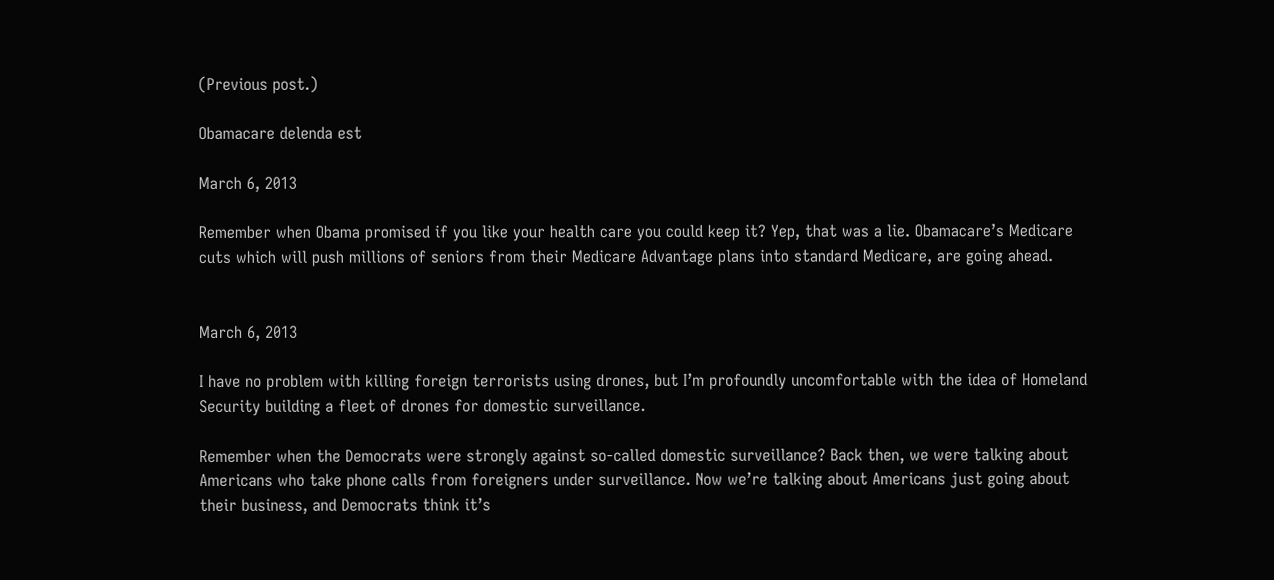(Previous post.)

Obamacare delenda est

March 6, 2013

Remember when Obama promised if you like your health care you could keep it? Yep, that was a lie. Obamacare’s Medicare cuts which will push millions of seniors from their Medicare Advantage plans into standard Medicare, are going ahead.


March 6, 2013

I have no problem with killing foreign terrorists using drones, but I’m profoundly uncomfortable with the idea of Homeland Security building a fleet of drones for domestic surveillance.

Remember when the Democrats were strongly against so-called domestic surveillance? Back then, we were talking about Americans who take phone calls from foreigners under surveillance. Now we’re talking about Americans just going about their business, and Democrats think it’s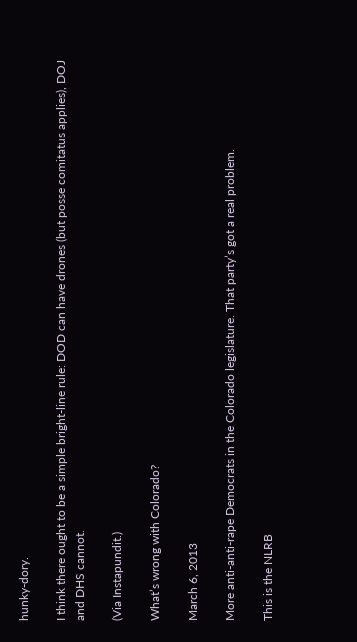hunky-dory.

I think there ought to be a simple bright-line rule: DOD can have drones (but posse comitatus applies), DOJ and DHS cannot.

(Via Instapundit.)

What’s wrong with Colorado?

March 6, 2013

More anti-anti-rape Democrats in the Colorado legislature. That party’s got a real problem.

This is the NLRB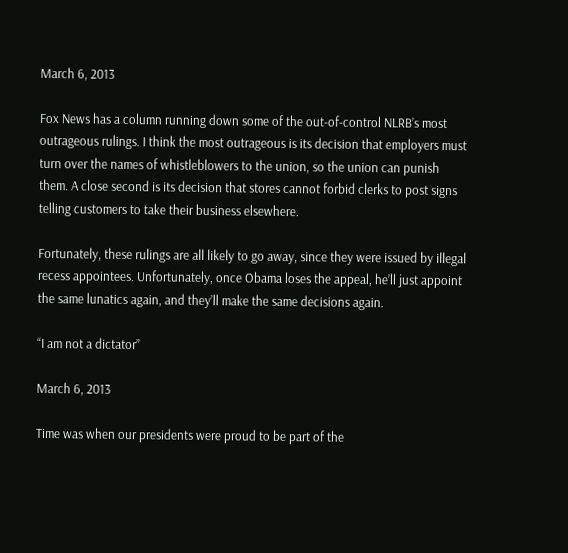March 6, 2013

Fox News has a column running down some of the out-of-control NLRB’s most outrageous rulings. I think the most outrageous is its decision that employers must turn over the names of whistleblowers to the union, so the union can punish them. A close second is its decision that stores cannot forbid clerks to post signs telling customers to take their business elsewhere.

Fortunately, these rulings are all likely to go away, since they were issued by illegal recess appointees. Unfortunately, once Obama loses the appeal, he’ll just appoint the same lunatics again, and they’ll make the same decisions again.

“I am not a dictator”

March 6, 2013

Time was when our presidents were proud to be part of the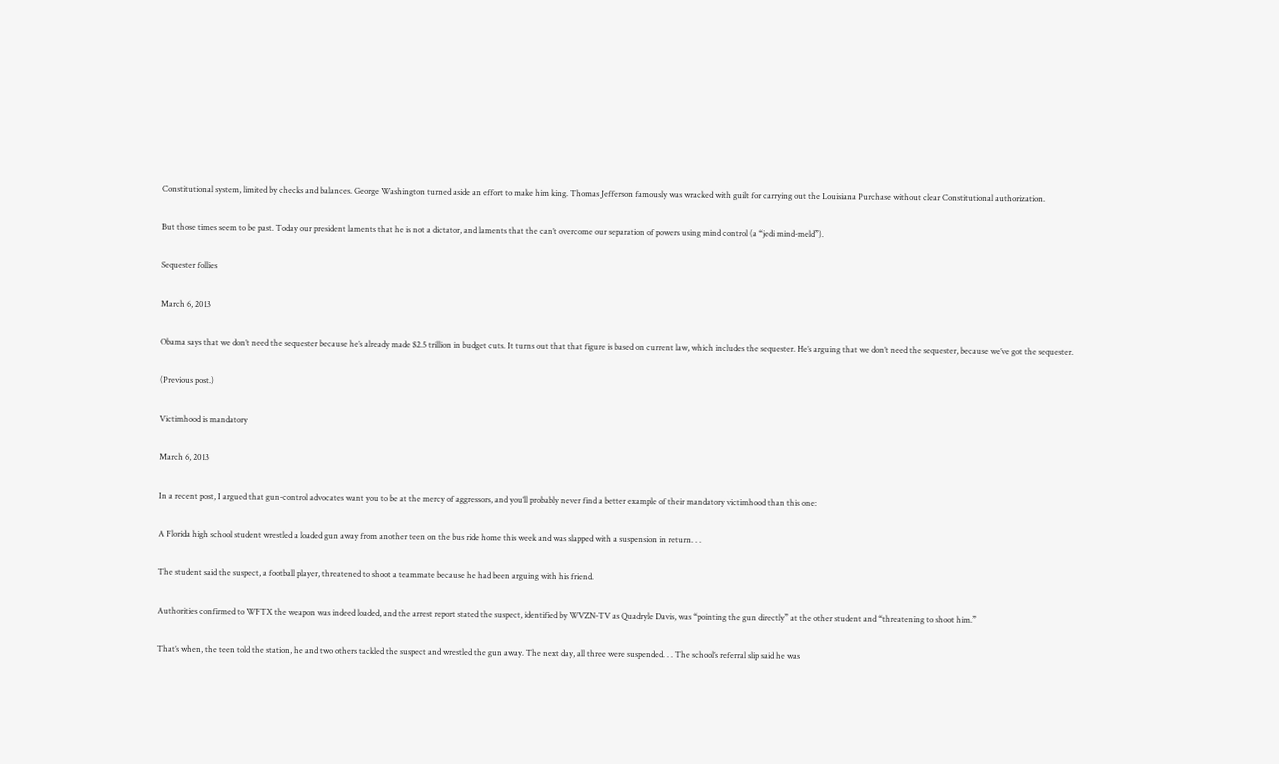Constitutional system, limited by checks and balances. George Washington turned aside an effort to make him king. Thomas Jefferson famously was wracked with guilt for carrying out the Louisiana Purchase without clear Constitutional authorization.

But those times seem to be past. Today our president laments that he is not a dictator, and laments that the can’t overcome our separation of powers using mind control (a “jedi mind-meld”).

Sequester follies

March 6, 2013

Obama says that we don’t need the sequester because he’s already made $2.5 trillion in budget cuts. It turns out that that figure is based on current law, which includes the sequester. He’s arguing that we don’t need the sequester, because we’ve got the sequester.

(Previous post.)

Victimhood is mandatory

March 6, 2013

In a recent post, I argued that gun-control advocates want you to be at the mercy of aggressors, and you’ll probably never find a better example of their mandatory victimhood than this one:

A Florida high school student wrestled a loaded gun away from another teen on the bus ride home this week and was slapped with a suspension in return. . .

The student said the suspect, a football player, threatened to shoot a teammate because he had been arguing with his friend.

Authorities confirmed to WFTX the weapon was indeed loaded, and the arrest report stated the suspect, identified by WVZN-TV as Quadryle Davis, was “pointing the gun directly” at the other student and “threatening to shoot him.”

That’s when, the teen told the station, he and two others tackled the suspect and wrestled the gun away. The next day, all three were suspended. . . The school’s referral slip said he was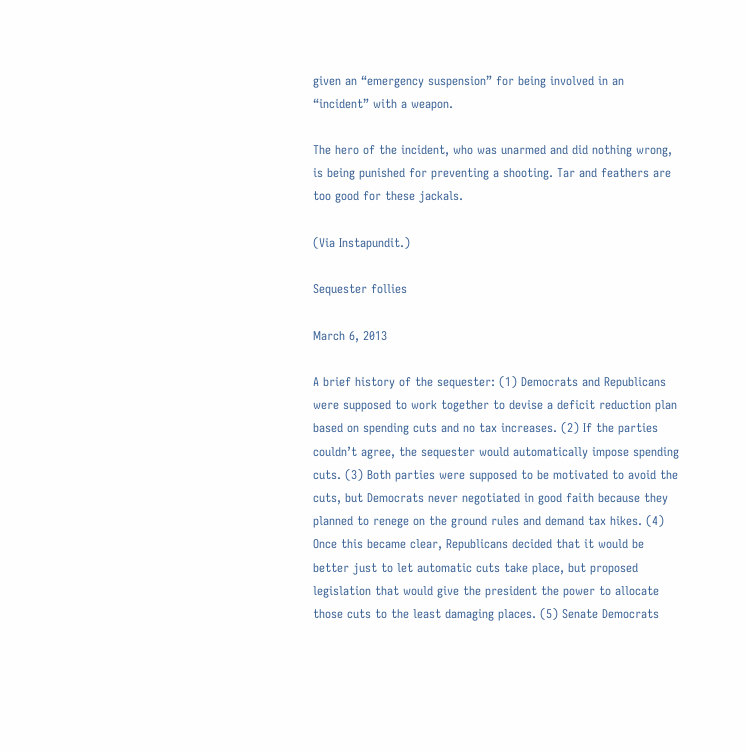given an “emergency suspension” for being involved in an “incident” with a weapon.

The hero of the incident, who was unarmed and did nothing wrong, is being punished for preventing a shooting. Tar and feathers are too good for these jackals.

(Via Instapundit.)

Sequester follies

March 6, 2013

A brief history of the sequester: (1) Democrats and Republicans were supposed to work together to devise a deficit reduction plan based on spending cuts and no tax increases. (2) If the parties couldn’t agree, the sequester would automatically impose spending cuts. (3) Both parties were supposed to be motivated to avoid the cuts, but Democrats never negotiated in good faith because they planned to renege on the ground rules and demand tax hikes. (4) Once this became clear, Republicans decided that it would be better just to let automatic cuts take place, but proposed legislation that would give the president the power to allocate those cuts to the least damaging places. (5) Senate Democrats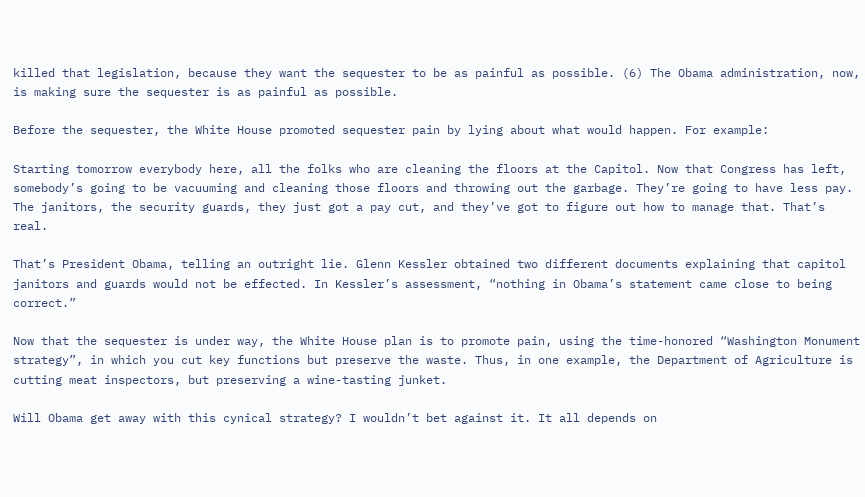killed that legislation, because they want the sequester to be as painful as possible. (6) The Obama administration, now, is making sure the sequester is as painful as possible.

Before the sequester, the White House promoted sequester pain by lying about what would happen. For example:

Starting tomorrow everybody here, all the folks who are cleaning the floors at the Capitol. Now that Congress has left, somebody’s going to be vacuuming and cleaning those floors and throwing out the garbage. They’re going to have less pay. The janitors, the security guards, they just got a pay cut, and they’ve got to figure out how to manage that. That’s real.

That’s President Obama, telling an outright lie. Glenn Kessler obtained two different documents explaining that capitol janitors and guards would not be effected. In Kessler’s assessment, “nothing in Obama’s statement came close to being correct.”

Now that the sequester is under way, the White House plan is to promote pain, using the time-honored “Washington Monument strategy”, in which you cut key functions but preserve the waste. Thus, in one example, the Department of Agriculture is cutting meat inspectors, but preserving a wine-tasting junket.

Will Obama get away with this cynical strategy? I wouldn’t bet against it. It all depends on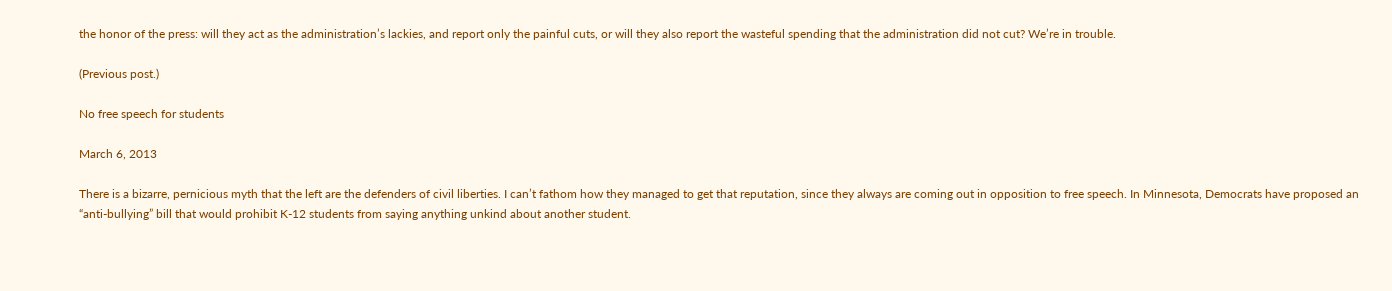the honor of the press: will they act as the administration’s lackies, and report only the painful cuts, or will they also report the wasteful spending that the administration did not cut? We’re in trouble.

(Previous post.)

No free speech for students

March 6, 2013

There is a bizarre, pernicious myth that the left are the defenders of civil liberties. I can’t fathom how they managed to get that reputation, since they always are coming out in opposition to free speech. In Minnesota, Democrats have proposed an “anti-bullying” bill that would prohibit K-12 students from saying anything unkind about another student.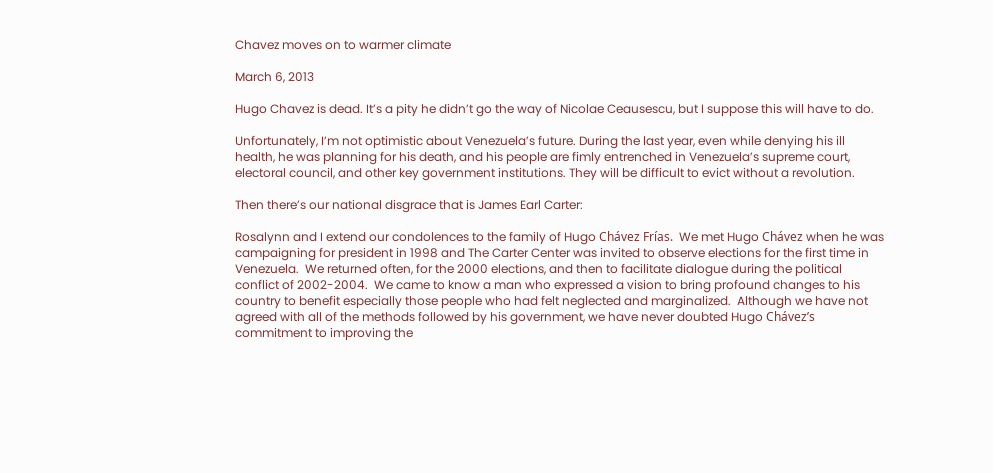Chavez moves on to warmer climate

March 6, 2013

Hugo Chavez is dead. It’s a pity he didn’t go the way of Nicolae Ceausescu, but I suppose this will have to do.

Unfortunately, I’m not optimistic about Venezuela’s future. During the last year, even while denying his ill health, he was planning for his death, and his people are fimly entrenched in Venezuela’s supreme court, electoral council, and other key government institutions. They will be difficult to evict without a revolution.

Then there’s our national disgrace that is James Earl Carter:

Rosalynn and I extend our condolences to the family of Hugo Chávez Frías.  We met Hugo Chávez when he was campaigning for president in 1998 and The Carter Center was invited to observe elections for the first time in Venezuela.  We returned often, for the 2000 elections, and then to facilitate dialogue during the political conflict of 2002-2004.  We came to know a man who expressed a vision to bring profound changes to his country to benefit especially those people who had felt neglected and marginalized.  Although we have not agreed with all of the methods followed by his government, we have never doubted Hugo Chávez’s commitment to improving the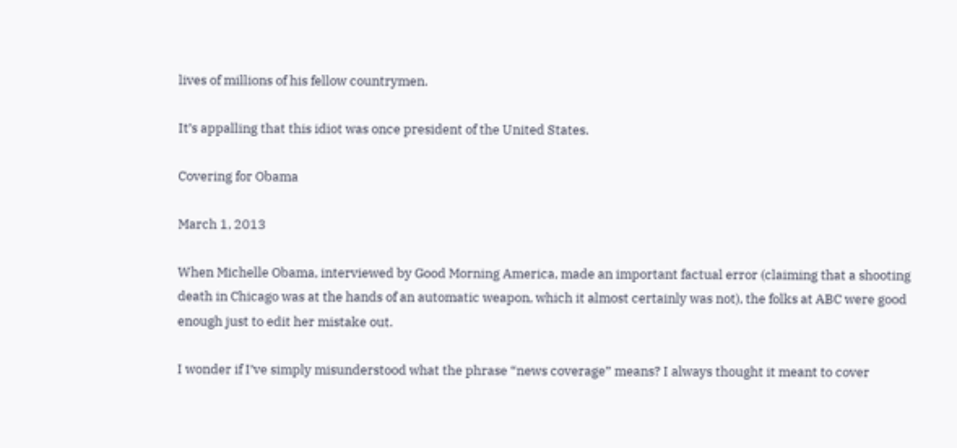lives of millions of his fellow countrymen.

It’s appalling that this idiot was once president of the United States.

Covering for Obama

March 1, 2013

When Michelle Obama, interviewed by Good Morning America, made an important factual error (claiming that a shooting death in Chicago was at the hands of an automatic weapon, which it almost certainly was not), the folks at ABC were good enough just to edit her mistake out.

I wonder if I’ve simply misunderstood what the phrase “news coverage” means? I always thought it meant to cover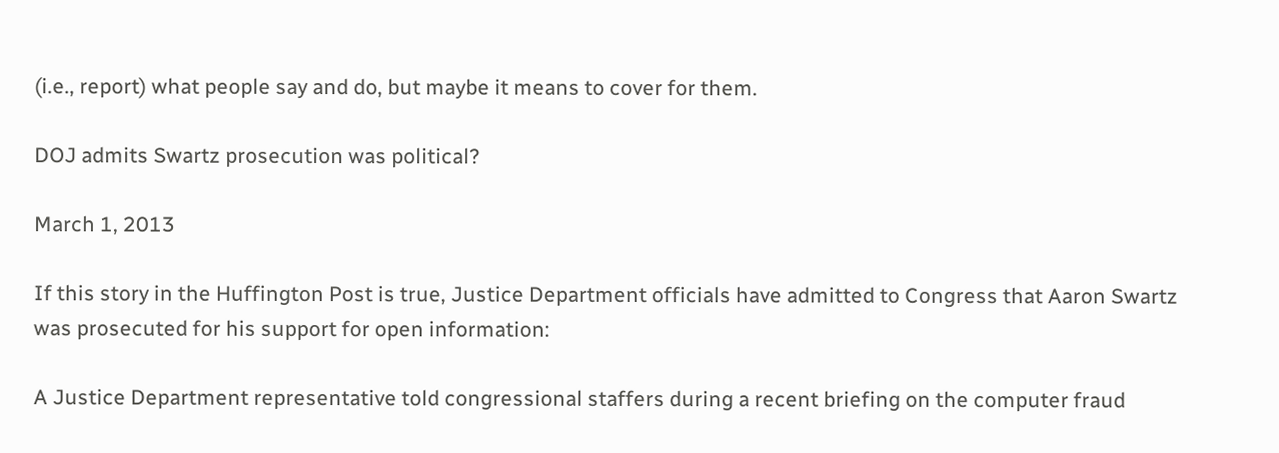(i.e., report) what people say and do, but maybe it means to cover for them.

DOJ admits Swartz prosecution was political?

March 1, 2013

If this story in the Huffington Post is true, Justice Department officials have admitted to Congress that Aaron Swartz was prosecuted for his support for open information:

A Justice Department representative told congressional staffers during a recent briefing on the computer fraud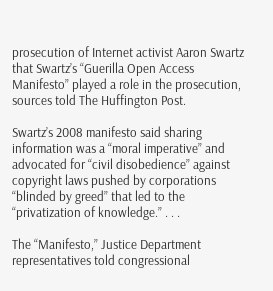prosecution of Internet activist Aaron Swartz that Swartz’s “Guerilla Open Access Manifesto” played a role in the prosecution, sources told The Huffington Post.

Swartz’s 2008 manifesto said sharing information was a “moral imperative” and advocated for “civil disobedience” against copyright laws pushed by corporations “blinded by greed” that led to the “privatization of knowledge.” . . .

The “Manifesto,” Justice Department representatives told congressional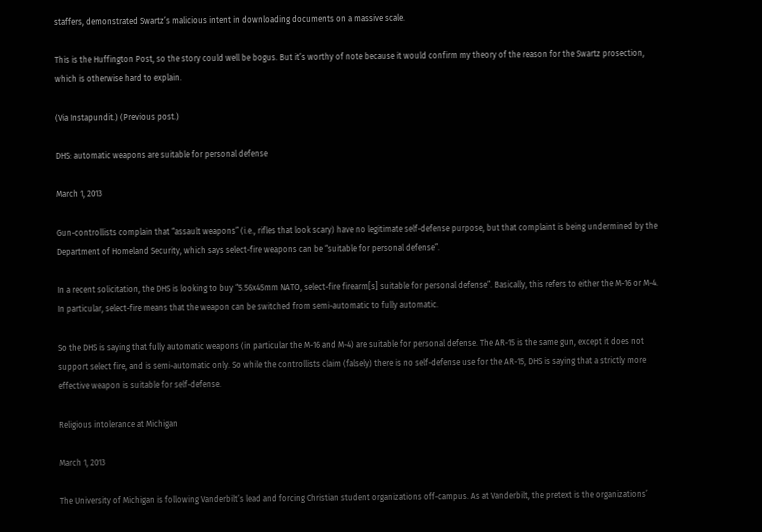staffers, demonstrated Swartz’s malicious intent in downloading documents on a massive scale.

This is the Huffington Post, so the story could well be bogus. But it’s worthy of note because it would confirm my theory of the reason for the Swartz prosection, which is otherwise hard to explain.

(Via Instapundit.) (Previous post.)

DHS: automatic weapons are suitable for personal defense

March 1, 2013

Gun-controllists complain that “assault weapons” (i.e., rifles that look scary) have no legitimate self-defense purpose, but that complaint is being undermined by the Department of Homeland Security, which says select-fire weapons can be “suitable for personal defense”.

In a recent solicitation, the DHS is looking to buy “5.56x45mm NATO, select-fire firearm[s] suitable for personal defense”. Basically, this refers to either the M-16 or M-4. In particular, select-fire means that the weapon can be switched from semi-automatic to fully automatic.

So the DHS is saying that fully automatic weapons (in particular the M-16 and M-4) are suitable for personal defense. The AR-15 is the same gun, except it does not support select fire, and is semi-automatic only. So while the controllists claim (falsely) there is no self-defense use for the AR-15, DHS is saying that a strictly more effective weapon is suitable for self-defense.

Religious intolerance at Michigan

March 1, 2013

The University of Michigan is following Vanderbilt’s lead and forcing Christian student organizations off-campus. As at Vanderbilt, the pretext is the organizations’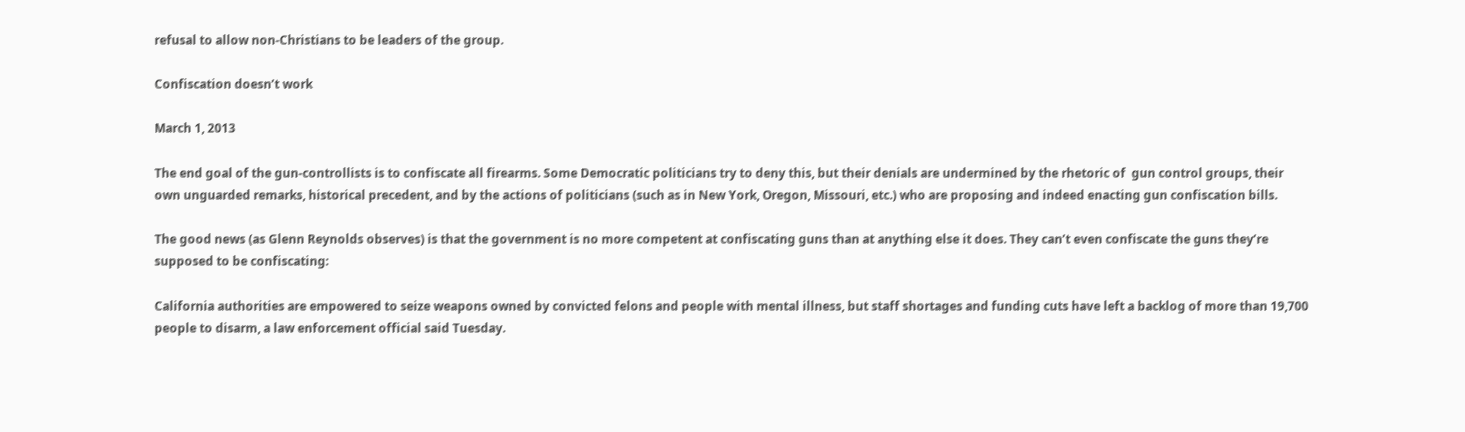refusal to allow non-Christians to be leaders of the group.

Confiscation doesn’t work

March 1, 2013

The end goal of the gun-controllists is to confiscate all firearms. Some Democratic politicians try to deny this, but their denials are undermined by the rhetoric of  gun control groups, their own unguarded remarks, historical precedent, and by the actions of politicians (such as in New York, Oregon, Missouri, etc.) who are proposing and indeed enacting gun confiscation bills.

The good news (as Glenn Reynolds observes) is that the government is no more competent at confiscating guns than at anything else it does. They can’t even confiscate the guns they’re supposed to be confiscating:

California authorities are empowered to seize weapons owned by convicted felons and people with mental illness, but staff shortages and funding cuts have left a backlog of more than 19,700 people to disarm, a law enforcement official said Tuesday.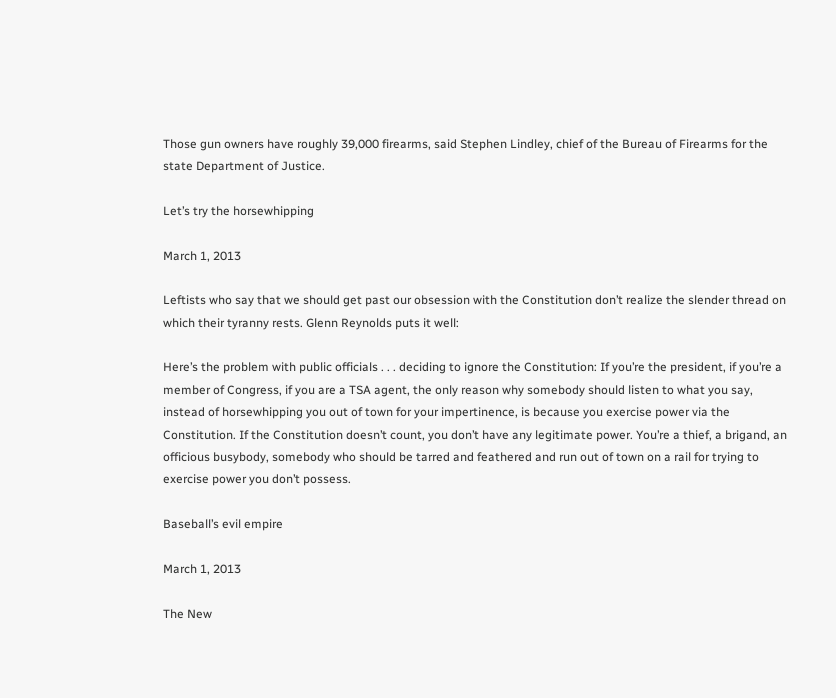Those gun owners have roughly 39,000 firearms, said Stephen Lindley, chief of the Bureau of Firearms for the state Department of Justice.

Let’s try the horsewhipping

March 1, 2013

Leftists who say that we should get past our obsession with the Constitution don’t realize the slender thread on which their tyranny rests. Glenn Reynolds puts it well:

Here’s the problem with public officials . . . deciding to ignore the Constitution: If you’re the president, if you’re a member of Congress, if you are a TSA agent, the only reason why somebody should listen to what you say, instead of horsewhipping you out of town for your impertinence, is because you exercise power via the Constitution. If the Constitution doesn’t count, you don’t have any legitimate power. You’re a thief, a brigand, an officious busybody, somebody who should be tarred and feathered and run out of town on a rail for trying to exercise power you don’t possess.

Baseball’s evil empire

March 1, 2013

The New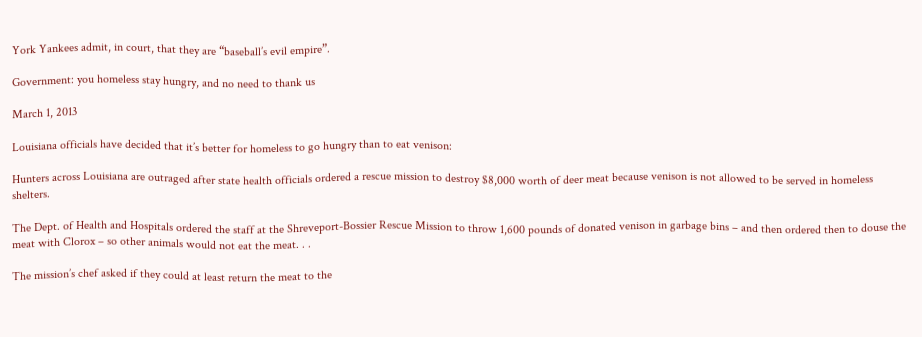York Yankees admit, in court, that they are “baseball’s evil empire”.

Government: you homeless stay hungry, and no need to thank us

March 1, 2013

Louisiana officials have decided that it’s better for homeless to go hungry than to eat venison:

Hunters across Louisiana are outraged after state health officials ordered a rescue mission to destroy $8,000 worth of deer meat because venison is not allowed to be served in homeless shelters.

The Dept. of Health and Hospitals ordered the staff at the Shreveport-Bossier Rescue Mission to throw 1,600 pounds of donated venison in garbage bins – and then ordered then to douse the meat with Clorox – so other animals would not eat the meat. . .

The mission’s chef asked if they could at least return the meat to the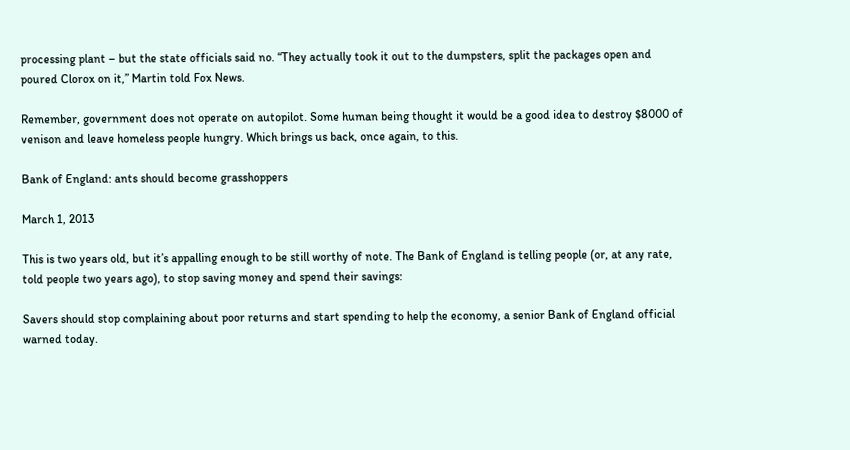processing plant – but the state officials said no. “They actually took it out to the dumpsters, split the packages open and poured Clorox on it,” Martin told Fox News.

Remember, government does not operate on autopilot. Some human being thought it would be a good idea to destroy $8000 of venison and leave homeless people hungry. Which brings us back, once again, to this.

Bank of England: ants should become grasshoppers

March 1, 2013

This is two years old, but it’s appalling enough to be still worthy of note. The Bank of England is telling people (or, at any rate, told people two years ago), to stop saving money and spend their savings:

Savers should stop complaining about poor returns and start spending to help the economy, a senior Bank of England official warned today.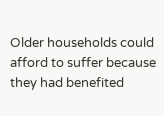Older households could afford to suffer because they had benefited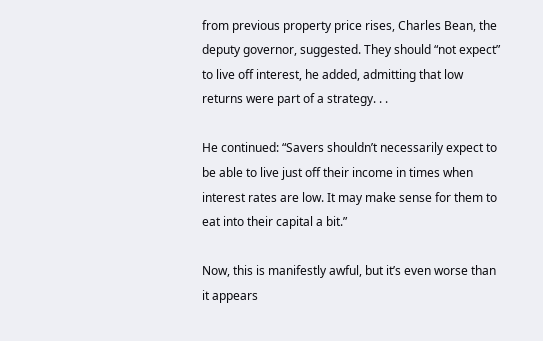from previous property price rises, Charles Bean, the deputy governor, suggested. They should “not expect” to live off interest, he added, admitting that low returns were part of a strategy. . .

He continued: “Savers shouldn’t necessarily expect to be able to live just off their income in times when interest rates are low. It may make sense for them to eat into their capital a bit.”

Now, this is manifestly awful, but it’s even worse than it appears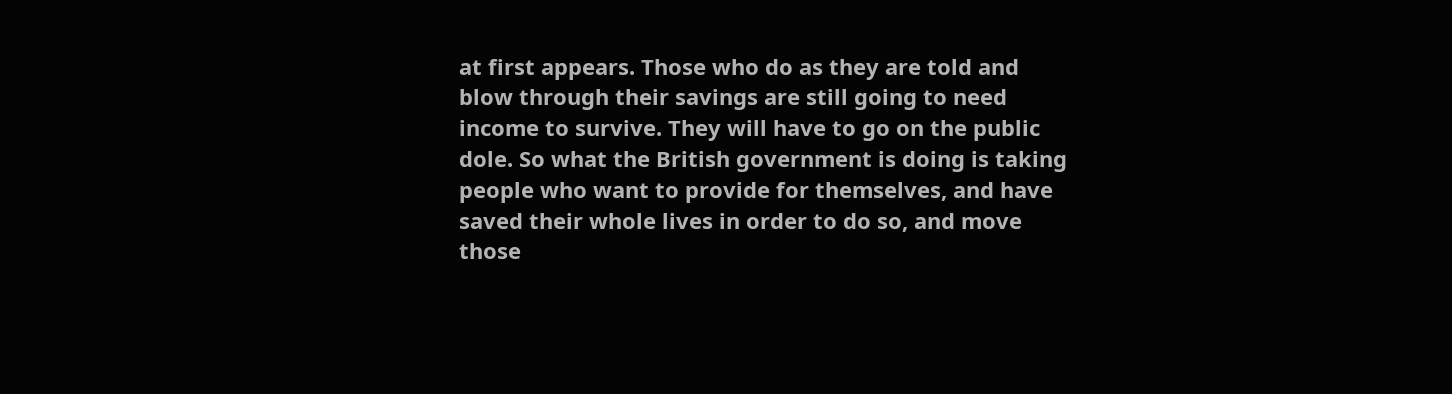at first appears. Those who do as they are told and blow through their savings are still going to need income to survive. They will have to go on the public dole. So what the British government is doing is taking people who want to provide for themselves, and have saved their whole lives in order to do so, and move those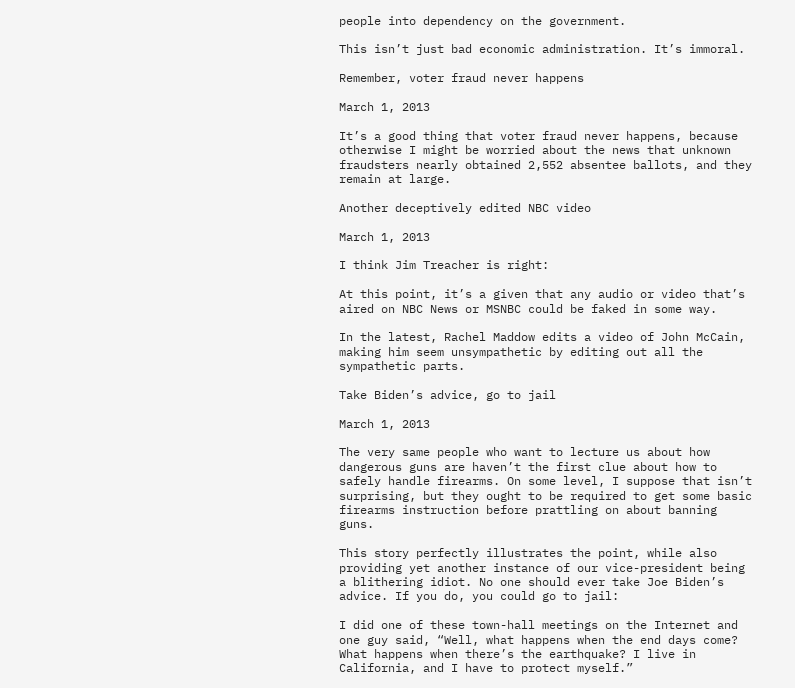people into dependency on the government.

This isn’t just bad economic administration. It’s immoral.

Remember, voter fraud never happens

March 1, 2013

It’s a good thing that voter fraud never happens, because otherwise I might be worried about the news that unknown fraudsters nearly obtained 2,552 absentee ballots, and they remain at large.

Another deceptively edited NBC video

March 1, 2013

I think Jim Treacher is right:

At this point, it’s a given that any audio or video that’s aired on NBC News or MSNBC could be faked in some way.

In the latest, Rachel Maddow edits a video of John McCain, making him seem unsympathetic by editing out all the sympathetic parts.

Take Biden’s advice, go to jail

March 1, 2013

The very same people who want to lecture us about how dangerous guns are haven’t the first clue about how to safely handle firearms. On some level, I suppose that isn’t surprising, but they ought to be required to get some basic firearms instruction before prattling on about banning guns.

This story perfectly illustrates the point, while also providing yet another instance of our vice-president being a blithering idiot. No one should ever take Joe Biden’s advice. If you do, you could go to jail:

I did one of these town-hall meetings on the Internet and one guy said, “Well, what happens when the end days come? What happens when there’s the earthquake? I live in California, and I have to protect myself.”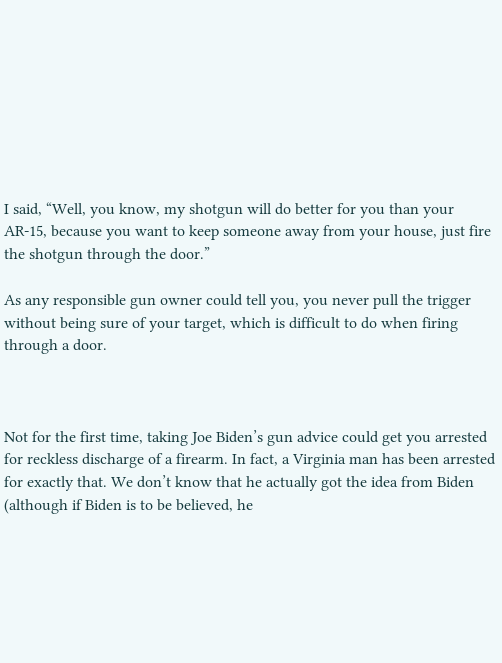I said, “Well, you know, my shotgun will do better for you than your AR-15, because you want to keep someone away from your house, just fire the shotgun through the door.”

As any responsible gun owner could tell you, you never pull the trigger without being sure of your target, which is difficult to do when firing through a door.



Not for the first time, taking Joe Biden’s gun advice could get you arrested for reckless discharge of a firearm. In fact, a Virginia man has been arrested for exactly that. We don’t know that he actually got the idea from Biden (although if Biden is to be believed, he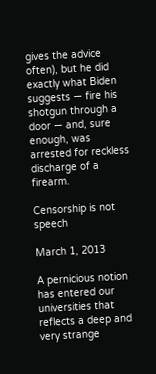gives the advice often), but he did exactly what Biden suggests — fire his shotgun through a door — and, sure enough, was arrested for reckless discharge of a firearm.

Censorship is not speech

March 1, 2013

A pernicious notion has entered our universities that reflects a deep and very strange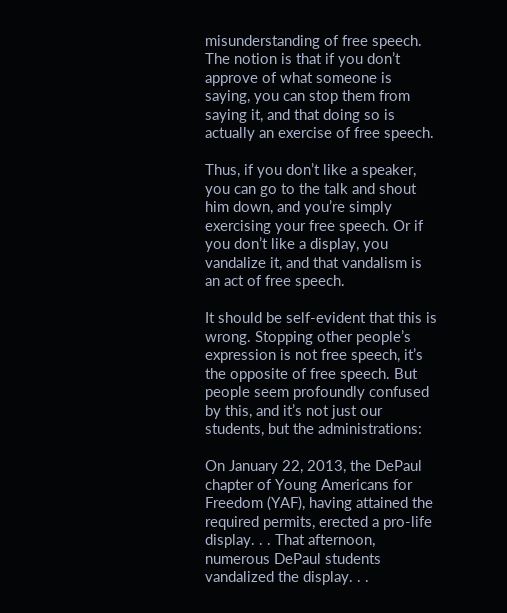misunderstanding of free speech. The notion is that if you don’t approve of what someone is saying, you can stop them from saying it, and that doing so is actually an exercise of free speech.

Thus, if you don’t like a speaker, you can go to the talk and shout him down, and you’re simply exercising your free speech. Or if you don’t like a display, you vandalize it, and that vandalism is an act of free speech.

It should be self-evident that this is wrong. Stopping other people’s expression is not free speech, it’s the opposite of free speech. But people seem profoundly confused by this, and it’s not just our students, but the administrations:

On January 22, 2013, the DePaul chapter of Young Americans for Freedom (YAF), having attained the required permits, erected a pro-life display. . . That afternoon, numerous DePaul students vandalized the display. . .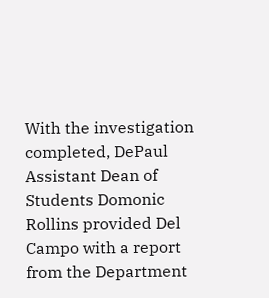With the investigation completed, DePaul Assistant Dean of Students Domonic Rollins provided Del Campo with a report from the Department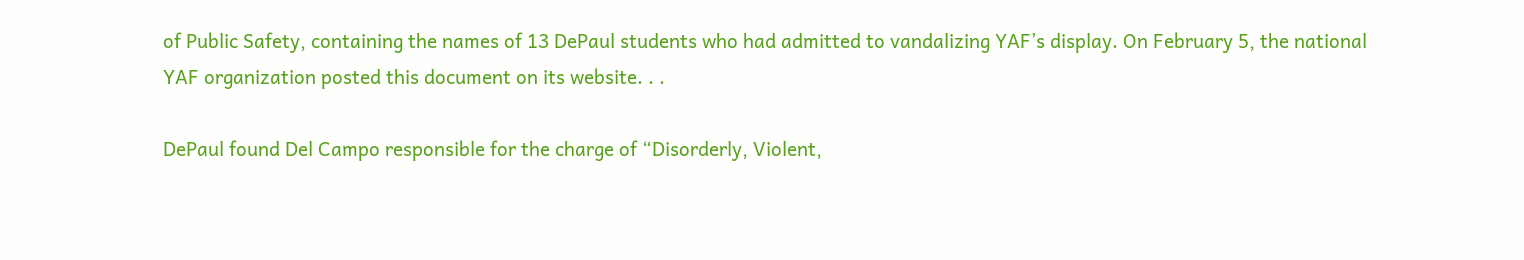of Public Safety, containing the names of 13 DePaul students who had admitted to vandalizing YAF’s display. On February 5, the national YAF organization posted this document on its website. . .

DePaul found Del Campo responsible for the charge of “Disorderly, Violent,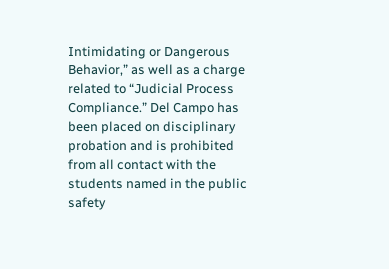Intimidating or Dangerous Behavior,” as well as a charge related to “Judicial Process Compliance.” Del Campo has been placed on disciplinary probation and is prohibited from all contact with the students named in the public safety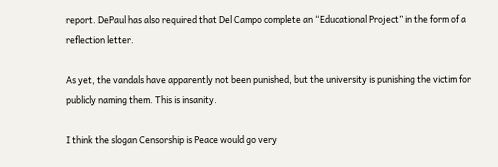report. DePaul has also required that Del Campo complete an “Educational Project” in the form of a reflection letter.

As yet, the vandals have apparently not been punished, but the university is punishing the victim for publicly naming them. This is insanity.

I think the slogan Censorship is Peace would go very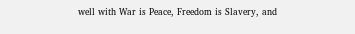well with War is Peace, Freedom is Slavery, and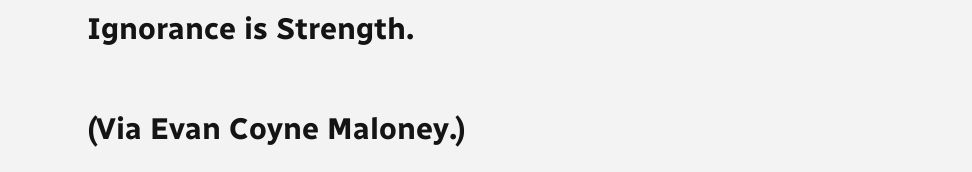Ignorance is Strength.

(Via Evan Coyne Maloney.)